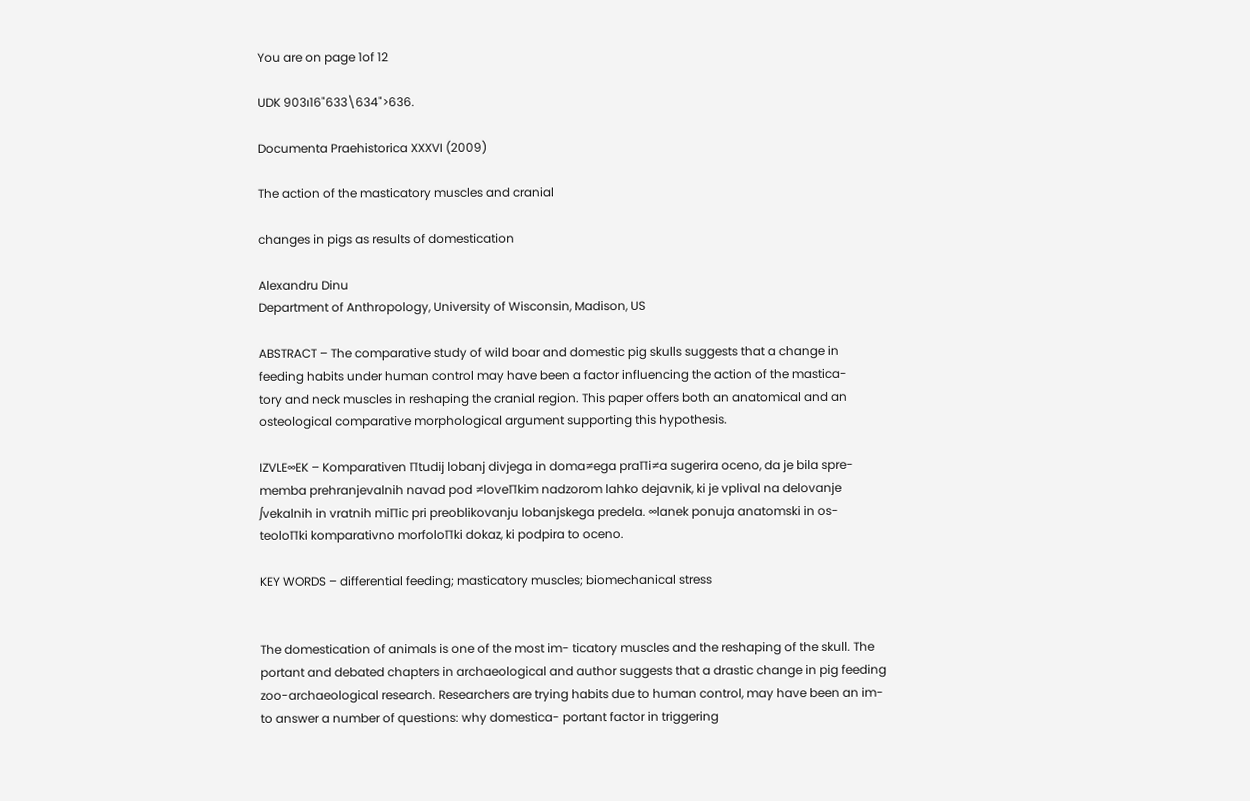You are on page 1of 12

UDK 903ı16"633\634">636.

Documenta Praehistorica XXXVI (2009)

The action of the masticatory muscles and cranial

changes in pigs as results of domestication

Alexandru Dinu
Department of Anthropology, University of Wisconsin, Madison, US

ABSTRACT – The comparative study of wild boar and domestic pig skulls suggests that a change in
feeding habits under human control may have been a factor influencing the action of the mastica-
tory and neck muscles in reshaping the cranial region. This paper offers both an anatomical and an
osteological comparative morphological argument supporting this hypothesis.

IZVLE∞EK – Komparativen ∏tudij lobanj divjega in doma≠ega pra∏i≠a sugerira oceno, da je bila spre-
memba prehranjevalnih navad pod ≠love∏kim nadzorom lahko dejavnik, ki je vplival na delovanje
∫vekalnih in vratnih mi∏ic pri preoblikovanju lobanjskega predela. ∞lanek ponuja anatomski in os-
teolo∏ki komparativno morfolo∏ki dokaz, ki podpira to oceno.

KEY WORDS – differential feeding; masticatory muscles; biomechanical stress


The domestication of animals is one of the most im- ticatory muscles and the reshaping of the skull. The
portant and debated chapters in archaeological and author suggests that a drastic change in pig feeding
zoo-archaeological research. Researchers are trying habits due to human control, may have been an im-
to answer a number of questions: why domestica- portant factor in triggering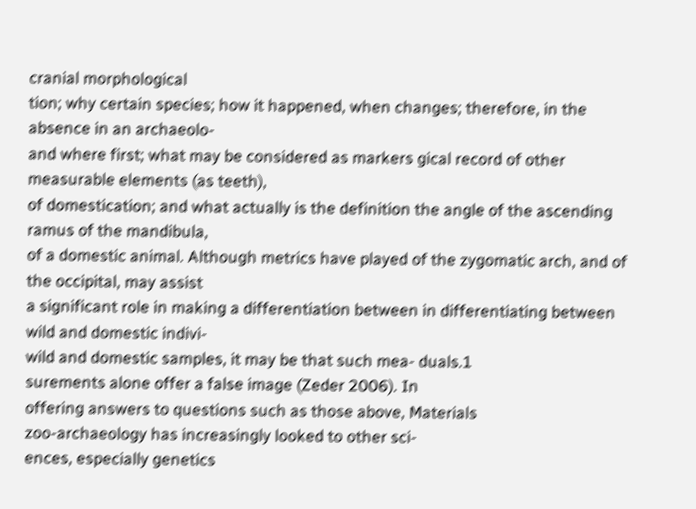cranial morphological
tion; why certain species; how it happened, when changes; therefore, in the absence in an archaeolo-
and where first; what may be considered as markers gical record of other measurable elements (as teeth),
of domestication; and what actually is the definition the angle of the ascending ramus of the mandibula,
of a domestic animal. Although metrics have played of the zygomatic arch, and of the occipital, may assist
a significant role in making a differentiation between in differentiating between wild and domestic indivi-
wild and domestic samples, it may be that such mea- duals.1
surements alone offer a false image (Zeder 2006). In
offering answers to questions such as those above, Materials
zoo-archaeology has increasingly looked to other sci-
ences, especially genetics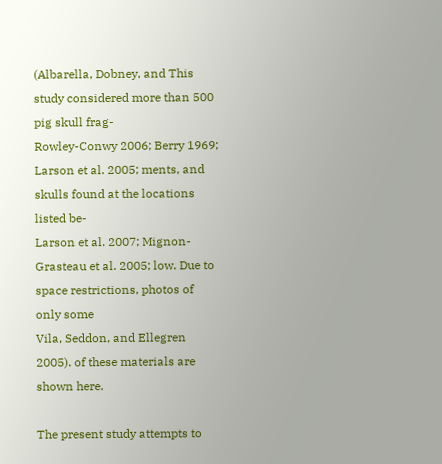(Albarella, Dobney, and This study considered more than 500 pig skull frag-
Rowley-Conwy 2006; Berry 1969; Larson et al. 2005; ments, and skulls found at the locations listed be-
Larson et al. 2007; Mignon-Grasteau et al. 2005; low. Due to space restrictions, photos of only some
Vila, Seddon, and Ellegren 2005). of these materials are shown here.

The present study attempts to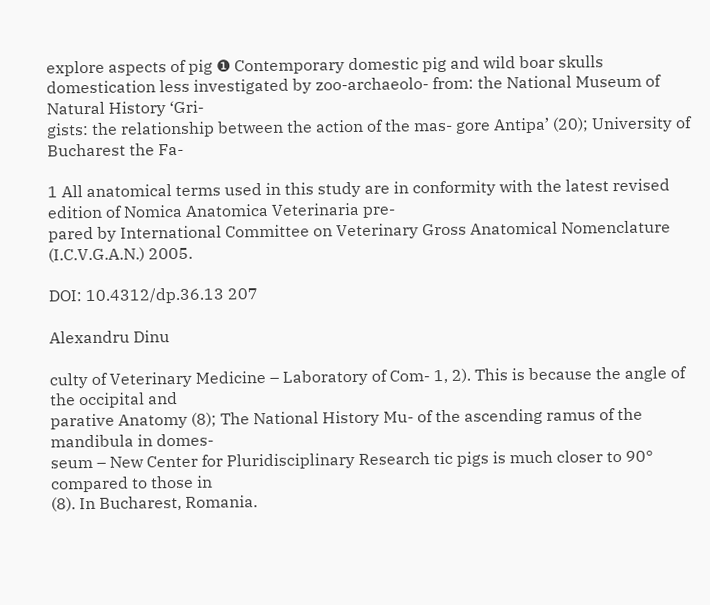explore aspects of pig ❶ Contemporary domestic pig and wild boar skulls
domestication less investigated by zoo-archaeolo- from: the National Museum of Natural History ‘Gri-
gists: the relationship between the action of the mas- gore Antipa’ (20); University of Bucharest the Fa-

1 All anatomical terms used in this study are in conformity with the latest revised edition of Nomica Anatomica Veterinaria pre-
pared by International Committee on Veterinary Gross Anatomical Nomenclature (I.C.V.G.A.N.) 2005.

DOI: 10.4312/dp.36.13 207

Alexandru Dinu

culty of Veterinary Medicine – Laboratory of Com- 1, 2). This is because the angle of the occipital and
parative Anatomy (8); The National History Mu- of the ascending ramus of the mandibula in domes-
seum – New Center for Pluridisciplinary Research tic pigs is much closer to 90° compared to those in
(8). In Bucharest, Romania.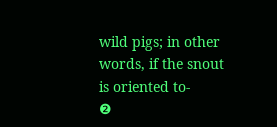wild pigs; in other words, if the snout is oriented to-
❷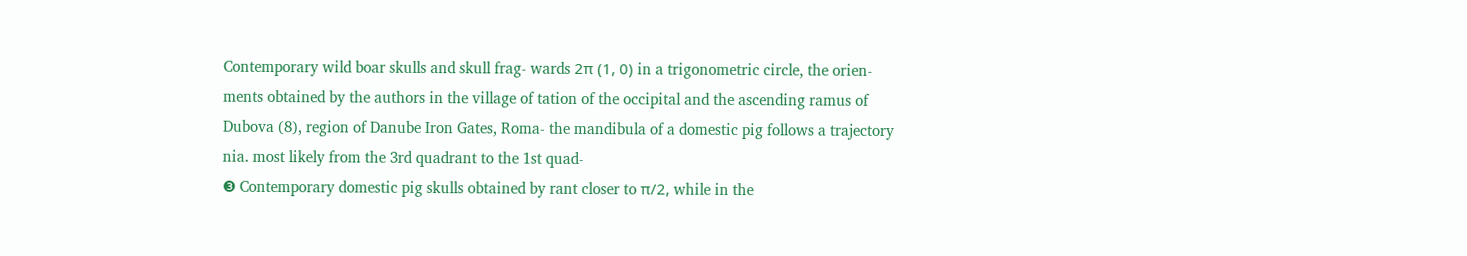Contemporary wild boar skulls and skull frag- wards 2π (1, 0) in a trigonometric circle, the orien-
ments obtained by the authors in the village of tation of the occipital and the ascending ramus of
Dubova (8), region of Danube Iron Gates, Roma- the mandibula of a domestic pig follows a trajectory
nia. most likely from the 3rd quadrant to the 1st quad-
❸ Contemporary domestic pig skulls obtained by rant closer to π/2, while in the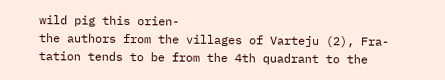wild pig this orien-
the authors from the villages of Varteju (2), Fra- tation tends to be from the 4th quadrant to the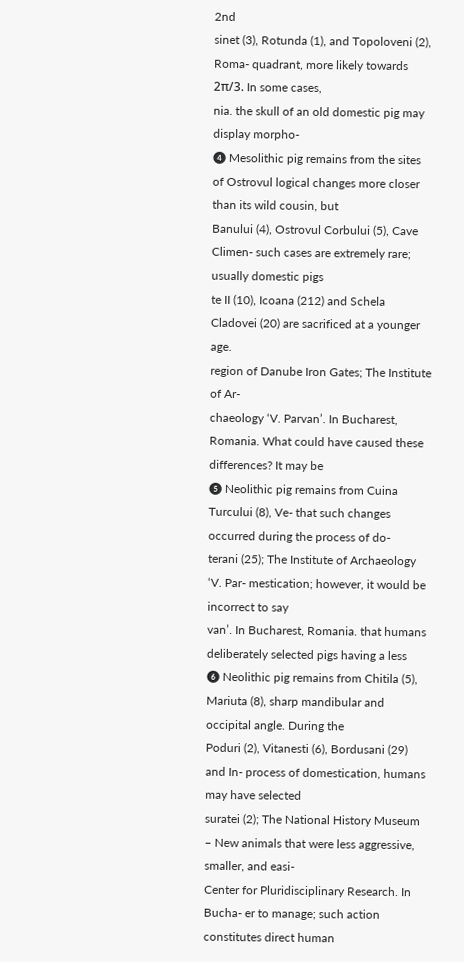2nd
sinet (3), Rotunda (1), and Topoloveni (2), Roma- quadrant, more likely towards 2π/3. In some cases,
nia. the skull of an old domestic pig may display morpho-
❹ Mesolithic pig remains from the sites of Ostrovul logical changes more closer than its wild cousin, but
Banului (4), Ostrovul Corbului (5), Cave Climen- such cases are extremely rare; usually domestic pigs
te II (10), Icoana (212) and Schela Cladovei (20) are sacrificed at a younger age.
region of Danube Iron Gates; The Institute of Ar-
chaeology ‘V. Parvan’. In Bucharest, Romania. What could have caused these differences? It may be
❺ Neolithic pig remains from Cuina Turcului (8), Ve- that such changes occurred during the process of do-
terani (25); The Institute of Archaeology ‘V. Par- mestication; however, it would be incorrect to say
van’. In Bucharest, Romania. that humans deliberately selected pigs having a less
❻ Neolithic pig remains from Chitila (5), Mariuta (8), sharp mandibular and occipital angle. During the
Poduri (2), Vitanesti (6), Bordusani (29) and In- process of domestication, humans may have selected
suratei (2); The National History Museum – New animals that were less aggressive, smaller, and easi-
Center for Pluridisciplinary Research. In Bucha- er to manage; such action constitutes direct human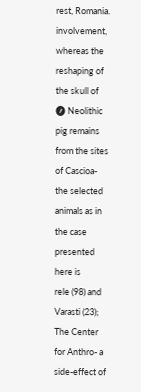rest, Romania. involvement, whereas the reshaping of the skull of
❼ Neolithic pig remains from the sites of Cascioa- the selected animals as in the case presented here is
rele (98) and Varasti (23); The Center for Anthro- a side-effect of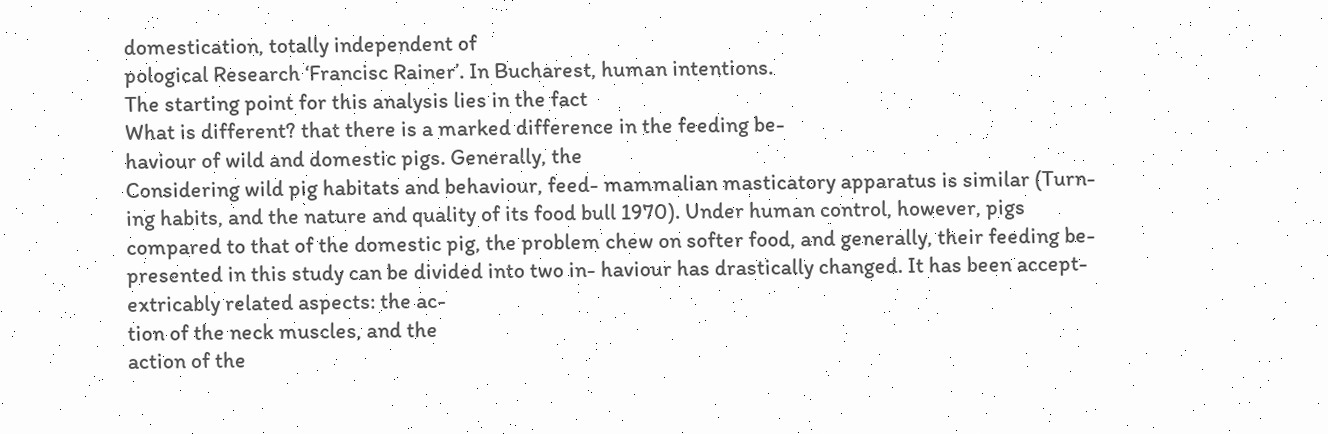domestication, totally independent of
pological Research ‘Francisc Rainer’. In Bucharest, human intentions.
The starting point for this analysis lies in the fact
What is different? that there is a marked difference in the feeding be-
haviour of wild and domestic pigs. Generally, the
Considering wild pig habitats and behaviour, feed- mammalian masticatory apparatus is similar (Turn-
ing habits, and the nature and quality of its food bull 1970). Under human control, however, pigs
compared to that of the domestic pig, the problem chew on softer food, and generally, their feeding be-
presented in this study can be divided into two in- haviour has drastically changed. It has been accept-
extricably related aspects: the ac-
tion of the neck muscles, and the
action of the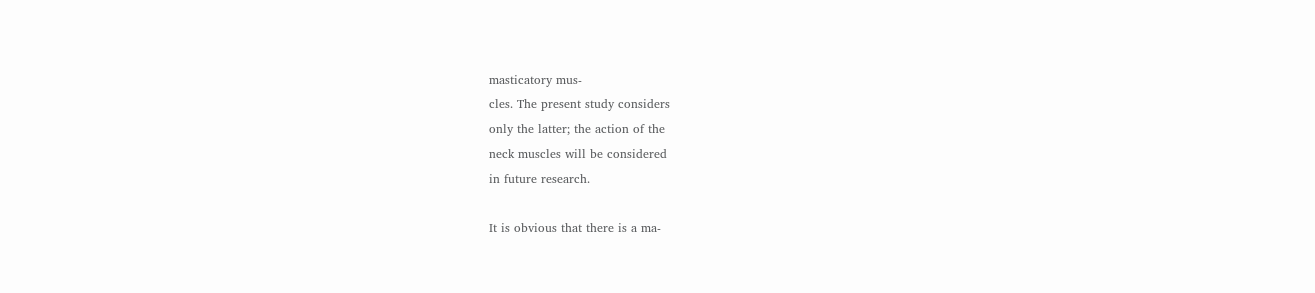masticatory mus-
cles. The present study considers
only the latter; the action of the
neck muscles will be considered
in future research.

It is obvious that there is a ma-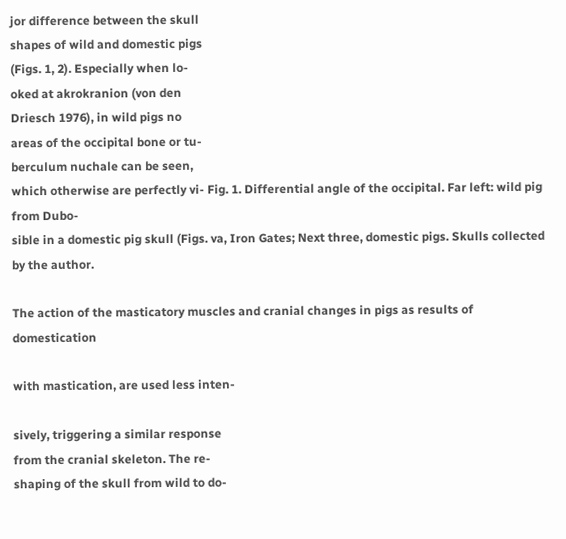jor difference between the skull
shapes of wild and domestic pigs
(Figs. 1, 2). Especially when lo-
oked at akrokranion (von den
Driesch 1976), in wild pigs no
areas of the occipital bone or tu-
berculum nuchale can be seen,
which otherwise are perfectly vi- Fig. 1. Differential angle of the occipital. Far left: wild pig from Dubo-
sible in a domestic pig skull (Figs. va, Iron Gates; Next three, domestic pigs. Skulls collected by the author.

The action of the masticatory muscles and cranial changes in pigs as results of domestication

with mastication, are used less inten-

sively, triggering a similar response
from the cranial skeleton. The re-
shaping of the skull from wild to do-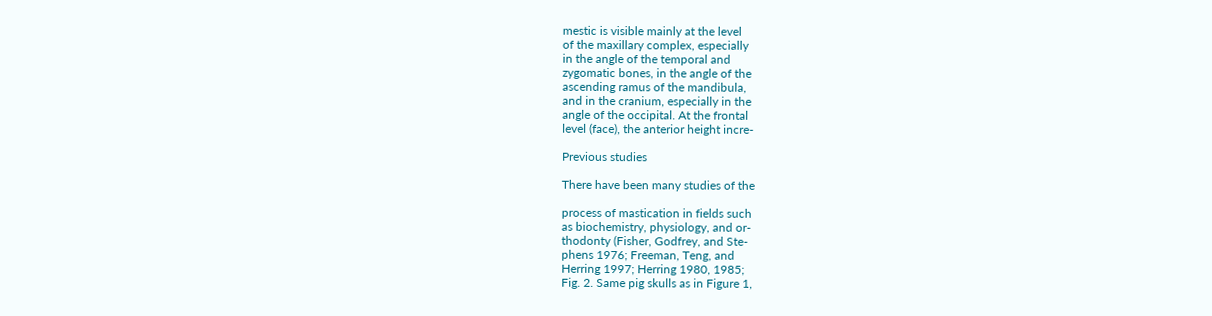mestic is visible mainly at the level
of the maxillary complex, especially
in the angle of the temporal and
zygomatic bones, in the angle of the
ascending ramus of the mandibula,
and in the cranium, especially in the
angle of the occipital. At the frontal
level (face), the anterior height incre-

Previous studies

There have been many studies of the

process of mastication in fields such
as biochemistry, physiology, and or-
thodonty (Fisher, Godfrey, and Ste-
phens 1976; Freeman, Teng, and
Herring 1997; Herring 1980, 1985;
Fig. 2. Same pig skulls as in Figure 1,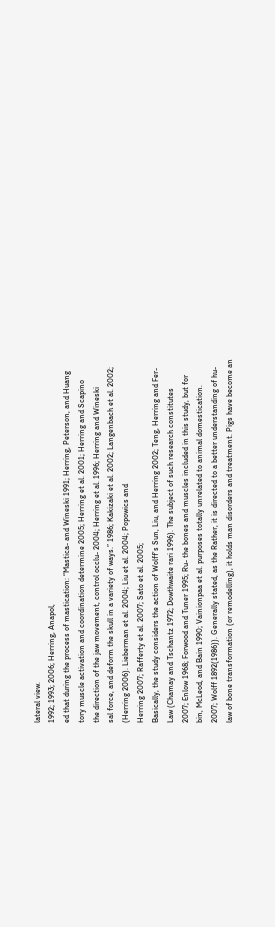lateral view.
1992; 1993; 2006; Herring, Anapol,
ed that during the process of mastication: “Mastica- and Wineski 1991; Herring, Peterson, and Huang
tory muscle activation and coordination determine 2005; Herring et al. 2001; Herring and Scapino
the direction of the jaw movement, control occlu- 2004; Herring et al. 1996; Herring and Wineski
sal force, and deform the skull in a variety of ways.” 1986; Kakizaki et al. 2002; Langenbach et al. 2002;
(Herring 2006). Lieberman et al. 2004; Liu et al. 2004; Popowics and
Herring 2007; Rafferty et al. 2007; Sato et al. 2005;
Basically, the study considers the action of Wolff’s Sun, Liu, and Herring 2002; Teng, Herring and Fer-
Law (Chamay and Tschantz 1972; Dowthwaite rari 1996). The subject of such research constitutes
2007; Enlow 1968; Forwood and Tuner 1995; Ru- the bones and muscles included in this study, but for
bin, McLeod, and Bain 1990; Vainionpaa et al. purposes totally unrelated to animal domestication.
2007; Wolff 1892(1986)). Generally stated, as the Rather, it is directed to a better understanding of hu-
law of bone transformation (or remodelling), it holds man disorders and treatment. Pigs have become an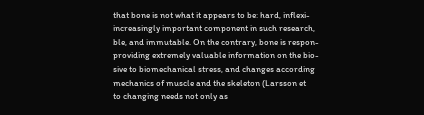that bone is not what it appears to be: hard, inflexi- increasingly important component in such research,
ble, and immutable. On the contrary, bone is respon- providing extremely valuable information on the bio-
sive to biomechanical stress, and changes according mechanics of muscle and the skeleton (Larsson et
to changing needs not only as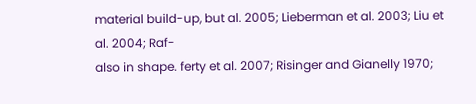material build-up, but al. 2005; Lieberman et al. 2003; Liu et al. 2004; Raf-
also in shape. ferty et al. 2007; Risinger and Gianelly 1970;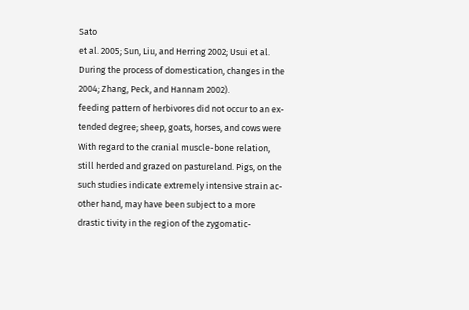Sato
et al. 2005; Sun, Liu, and Herring 2002; Usui et al.
During the process of domestication, changes in the 2004; Zhang, Peck, and Hannam 2002).
feeding pattern of herbivores did not occur to an ex-
tended degree; sheep, goats, horses, and cows were With regard to the cranial muscle-bone relation,
still herded and grazed on pastureland. Pigs, on the such studies indicate extremely intensive strain ac-
other hand, may have been subject to a more drastic tivity in the region of the zygomatic-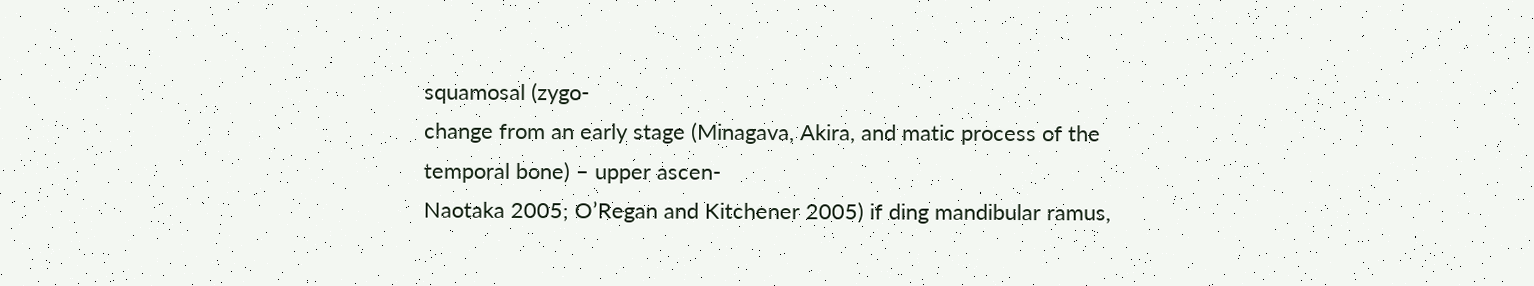squamosal (zygo-
change from an early stage (Minagava, Akira, and matic process of the temporal bone) – upper ascen-
Naotaka 2005; O’Regan and Kitchener 2005) if ding mandibular ramus,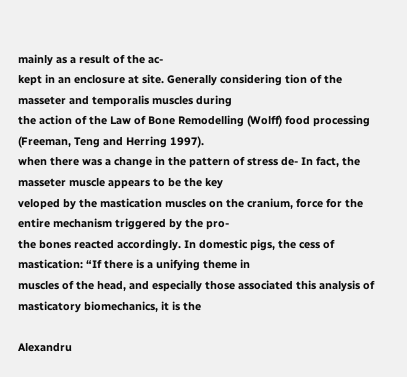mainly as a result of the ac-
kept in an enclosure at site. Generally considering tion of the masseter and temporalis muscles during
the action of the Law of Bone Remodelling (Wolff) food processing (Freeman, Teng and Herring 1997).
when there was a change in the pattern of stress de- In fact, the masseter muscle appears to be the key
veloped by the mastication muscles on the cranium, force for the entire mechanism triggered by the pro-
the bones reacted accordingly. In domestic pigs, the cess of mastication: “If there is a unifying theme in
muscles of the head, and especially those associated this analysis of masticatory biomechanics, it is the

Alexandru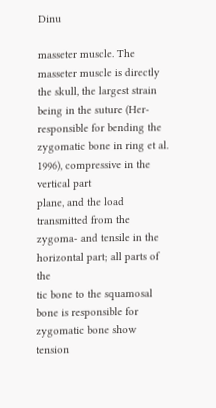Dinu

masseter muscle. The masseter muscle is directly the skull, the largest strain being in the suture (Her-
responsible for bending the zygomatic bone in ring et al. 1996), compressive in the vertical part
plane, and the load transmitted from the zygoma- and tensile in the horizontal part; all parts of the
tic bone to the squamosal bone is responsible for zygomatic bone show tension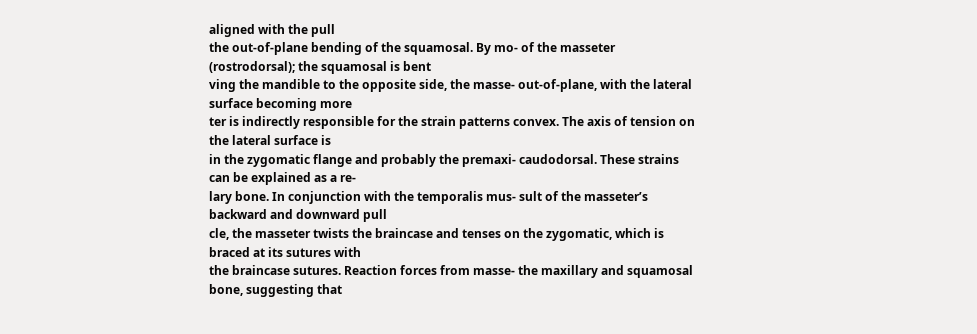aligned with the pull
the out-of-plane bending of the squamosal. By mo- of the masseter (rostrodorsal); the squamosal is bent
ving the mandible to the opposite side, the masse- out-of-plane, with the lateral surface becoming more
ter is indirectly responsible for the strain patterns convex. The axis of tension on the lateral surface is
in the zygomatic flange and probably the premaxi- caudodorsal. These strains can be explained as a re-
lary bone. In conjunction with the temporalis mus- sult of the masseter’s backward and downward pull
cle, the masseter twists the braincase and tenses on the zygomatic, which is braced at its sutures with
the braincase sutures. Reaction forces from masse- the maxillary and squamosal bone, suggesting that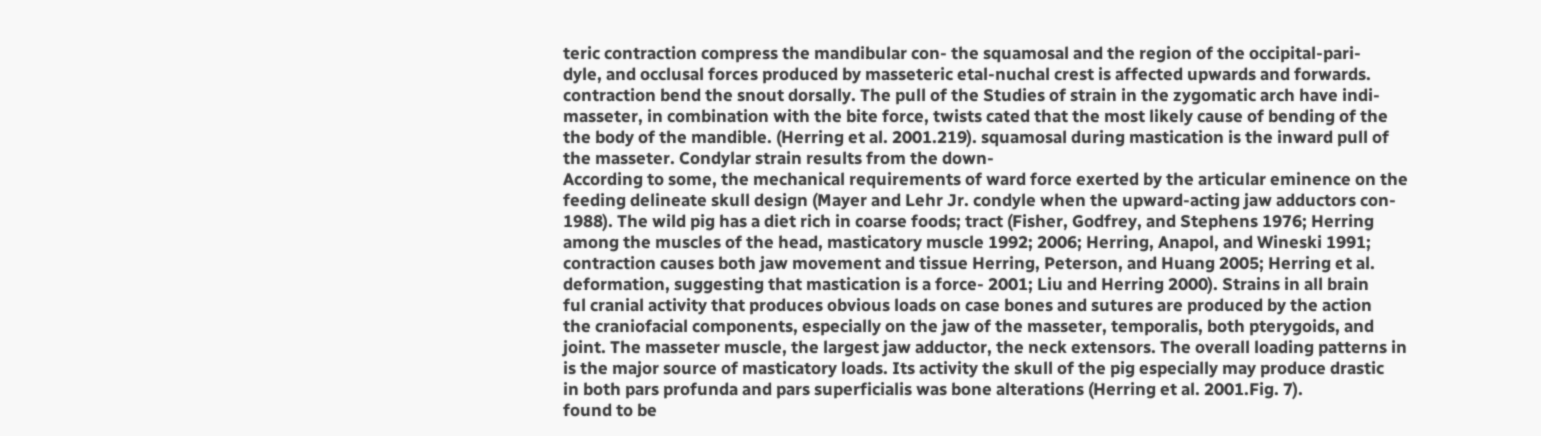teric contraction compress the mandibular con- the squamosal and the region of the occipital-pari-
dyle, and occlusal forces produced by masseteric etal-nuchal crest is affected upwards and forwards.
contraction bend the snout dorsally. The pull of the Studies of strain in the zygomatic arch have indi-
masseter, in combination with the bite force, twists cated that the most likely cause of bending of the
the body of the mandible. (Herring et al. 2001.219). squamosal during mastication is the inward pull of
the masseter. Condylar strain results from the down-
According to some, the mechanical requirements of ward force exerted by the articular eminence on the
feeding delineate skull design (Mayer and Lehr Jr. condyle when the upward-acting jaw adductors con-
1988). The wild pig has a diet rich in coarse foods; tract (Fisher, Godfrey, and Stephens 1976; Herring
among the muscles of the head, masticatory muscle 1992; 2006; Herring, Anapol, and Wineski 1991;
contraction causes both jaw movement and tissue Herring, Peterson, and Huang 2005; Herring et al.
deformation, suggesting that mastication is a force- 2001; Liu and Herring 2000). Strains in all brain
ful cranial activity that produces obvious loads on case bones and sutures are produced by the action
the craniofacial components, especially on the jaw of the masseter, temporalis, both pterygoids, and
joint. The masseter muscle, the largest jaw adductor, the neck extensors. The overall loading patterns in
is the major source of masticatory loads. Its activity the skull of the pig especially may produce drastic
in both pars profunda and pars superficialis was bone alterations (Herring et al. 2001.Fig. 7).
found to be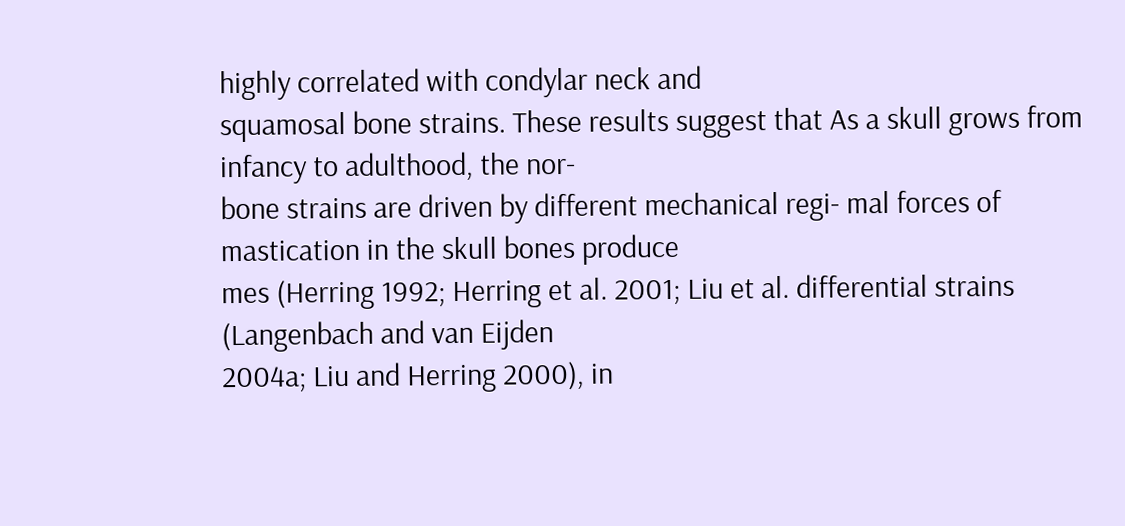highly correlated with condylar neck and
squamosal bone strains. These results suggest that As a skull grows from infancy to adulthood, the nor-
bone strains are driven by different mechanical regi- mal forces of mastication in the skull bones produce
mes (Herring 1992; Herring et al. 2001; Liu et al. differential strains (Langenbach and van Eijden
2004a; Liu and Herring 2000), in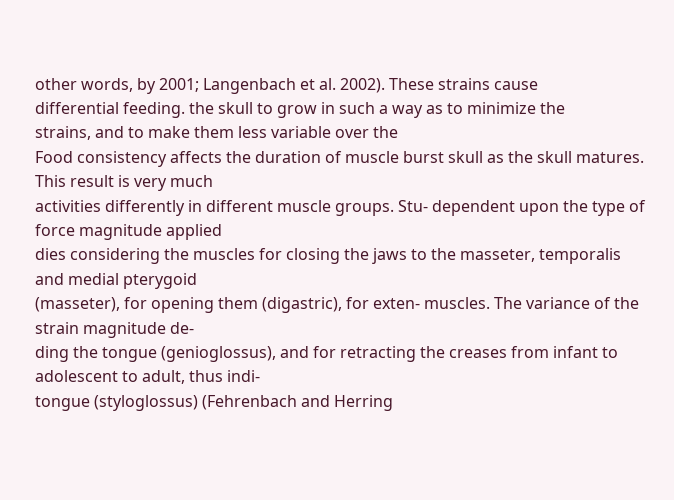other words, by 2001; Langenbach et al. 2002). These strains cause
differential feeding. the skull to grow in such a way as to minimize the
strains, and to make them less variable over the
Food consistency affects the duration of muscle burst skull as the skull matures. This result is very much
activities differently in different muscle groups. Stu- dependent upon the type of force magnitude applied
dies considering the muscles for closing the jaws to the masseter, temporalis and medial pterygoid
(masseter), for opening them (digastric), for exten- muscles. The variance of the strain magnitude de-
ding the tongue (genioglossus), and for retracting the creases from infant to adolescent to adult, thus indi-
tongue (styloglossus) (Fehrenbach and Herring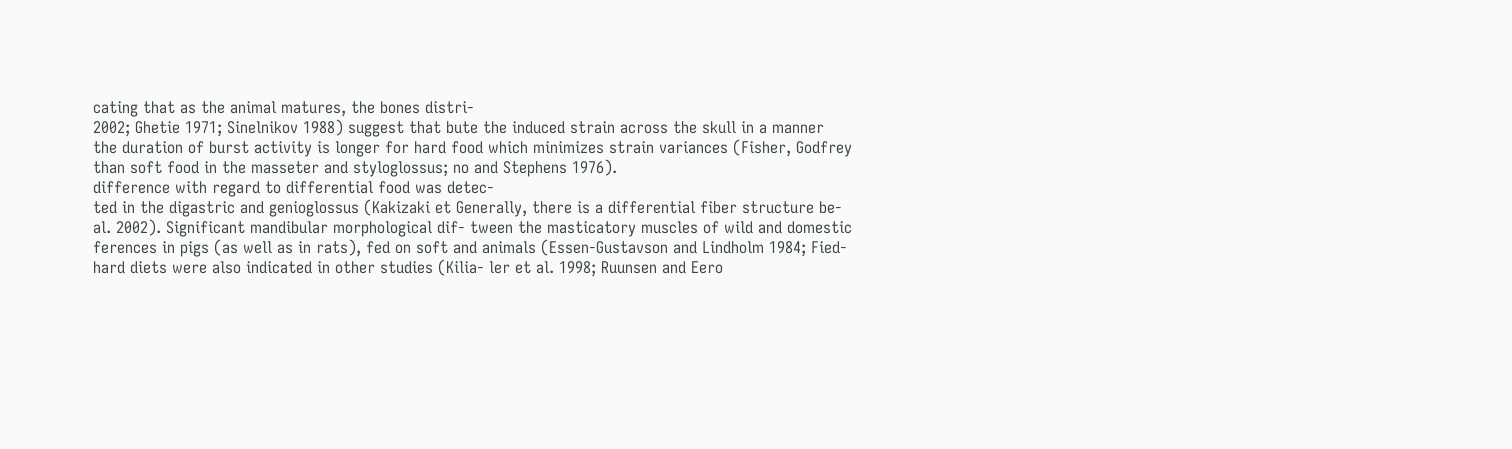cating that as the animal matures, the bones distri-
2002; Ghetie 1971; Sinelnikov 1988) suggest that bute the induced strain across the skull in a manner
the duration of burst activity is longer for hard food which minimizes strain variances (Fisher, Godfrey
than soft food in the masseter and styloglossus; no and Stephens 1976).
difference with regard to differential food was detec-
ted in the digastric and genioglossus (Kakizaki et Generally, there is a differential fiber structure be-
al. 2002). Significant mandibular morphological dif- tween the masticatory muscles of wild and domestic
ferences in pigs (as well as in rats), fed on soft and animals (Essen-Gustavson and Lindholm 1984; Fied-
hard diets were also indicated in other studies (Kilia- ler et al. 1998; Ruunsen and Eero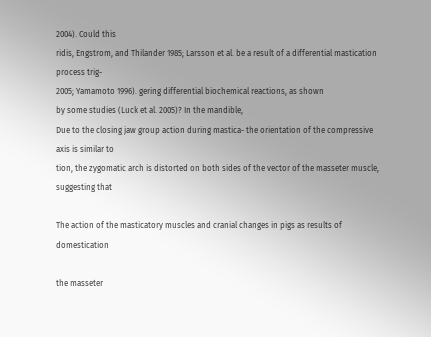2004). Could this
ridis, Engstrom, and Thilander 1985; Larsson et al. be a result of a differential mastication process trig-
2005; Yamamoto 1996). gering differential biochemical reactions, as shown
by some studies (Luck et al. 2005)? In the mandible,
Due to the closing jaw group action during mastica- the orientation of the compressive axis is similar to
tion, the zygomatic arch is distorted on both sides of the vector of the masseter muscle, suggesting that

The action of the masticatory muscles and cranial changes in pigs as results of domestication

the masseter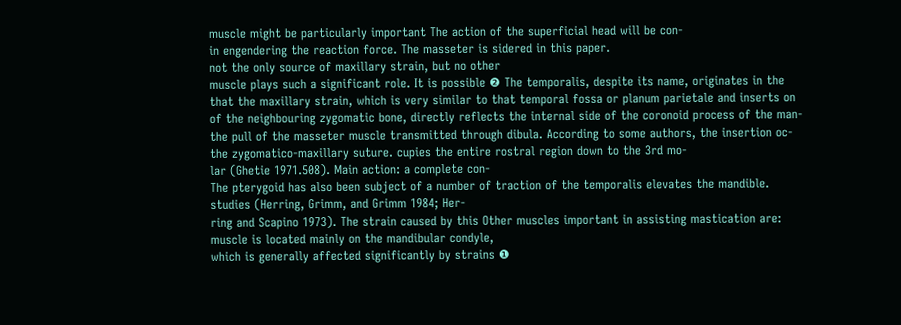muscle might be particularly important The action of the superficial head will be con-
in engendering the reaction force. The masseter is sidered in this paper.
not the only source of maxillary strain, but no other
muscle plays such a significant role. It is possible ❷ The temporalis, despite its name, originates in the
that the maxillary strain, which is very similar to that temporal fossa or planum parietale and inserts on
of the neighbouring zygomatic bone, directly reflects the internal side of the coronoid process of the man-
the pull of the masseter muscle transmitted through dibula. According to some authors, the insertion oc-
the zygomatico-maxillary suture. cupies the entire rostral region down to the 3rd mo-
lar (Ghetie 1971.508). Main action: a complete con-
The pterygoid has also been subject of a number of traction of the temporalis elevates the mandible.
studies (Herring, Grimm, and Grimm 1984; Her-
ring and Scapino 1973). The strain caused by this Other muscles important in assisting mastication are:
muscle is located mainly on the mandibular condyle,
which is generally affected significantly by strains ❶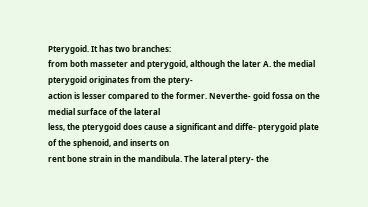Pterygoid. It has two branches:
from both masseter and pterygoid, although the later A. the medial pterygoid originates from the ptery-
action is lesser compared to the former. Neverthe- goid fossa on the medial surface of the lateral
less, the pterygoid does cause a significant and diffe- pterygoid plate of the sphenoid, and inserts on
rent bone strain in the mandibula. The lateral ptery- the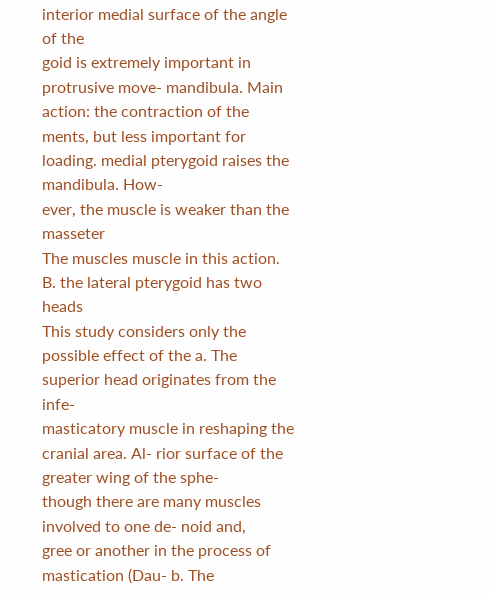interior medial surface of the angle of the
goid is extremely important in protrusive move- mandibula. Main action: the contraction of the
ments, but less important for loading. medial pterygoid raises the mandibula. How-
ever, the muscle is weaker than the masseter
The muscles muscle in this action.
B. the lateral pterygoid has two heads
This study considers only the possible effect of the a. The superior head originates from the infe-
masticatory muscle in reshaping the cranial area. Al- rior surface of the greater wing of the sphe-
though there are many muscles involved to one de- noid and,
gree or another in the process of mastication (Dau- b. The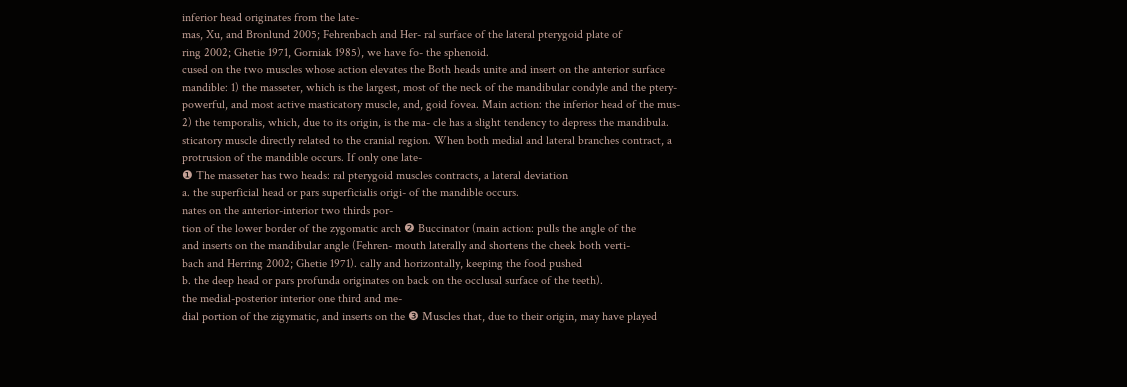inferior head originates from the late-
mas, Xu, and Bronlund 2005; Fehrenbach and Her- ral surface of the lateral pterygoid plate of
ring 2002; Ghetie 1971, Gorniak 1985), we have fo- the sphenoid.
cused on the two muscles whose action elevates the Both heads unite and insert on the anterior surface
mandible: 1) the masseter, which is the largest, most of the neck of the mandibular condyle and the ptery-
powerful, and most active masticatory muscle, and, goid fovea. Main action: the inferior head of the mus-
2) the temporalis, which, due to its origin, is the ma- cle has a slight tendency to depress the mandibula.
sticatory muscle directly related to the cranial region. When both medial and lateral branches contract, a
protrusion of the mandible occurs. If only one late-
❶ The masseter has two heads: ral pterygoid muscles contracts, a lateral deviation
a. the superficial head or pars superficialis origi- of the mandible occurs.
nates on the anterior-interior two thirds por-
tion of the lower border of the zygomatic arch ❷ Buccinator (main action: pulls the angle of the
and inserts on the mandibular angle (Fehren- mouth laterally and shortens the cheek both verti-
bach and Herring 2002; Ghetie 1971). cally and horizontally, keeping the food pushed
b. the deep head or pars profunda originates on back on the occlusal surface of the teeth).
the medial-posterior interior one third and me-
dial portion of the zigymatic, and inserts on the ❸ Muscles that, due to their origin, may have played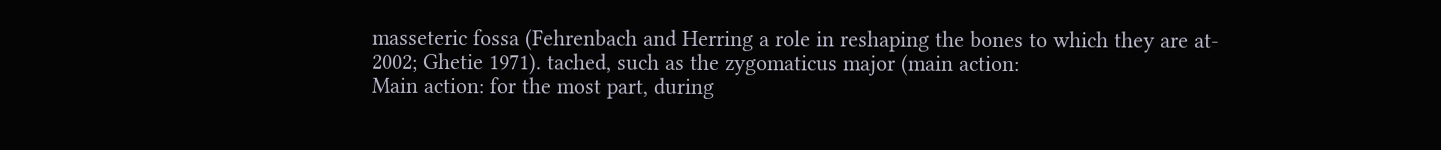masseteric fossa (Fehrenbach and Herring a role in reshaping the bones to which they are at-
2002; Ghetie 1971). tached, such as the zygomaticus major (main action:
Main action: for the most part, during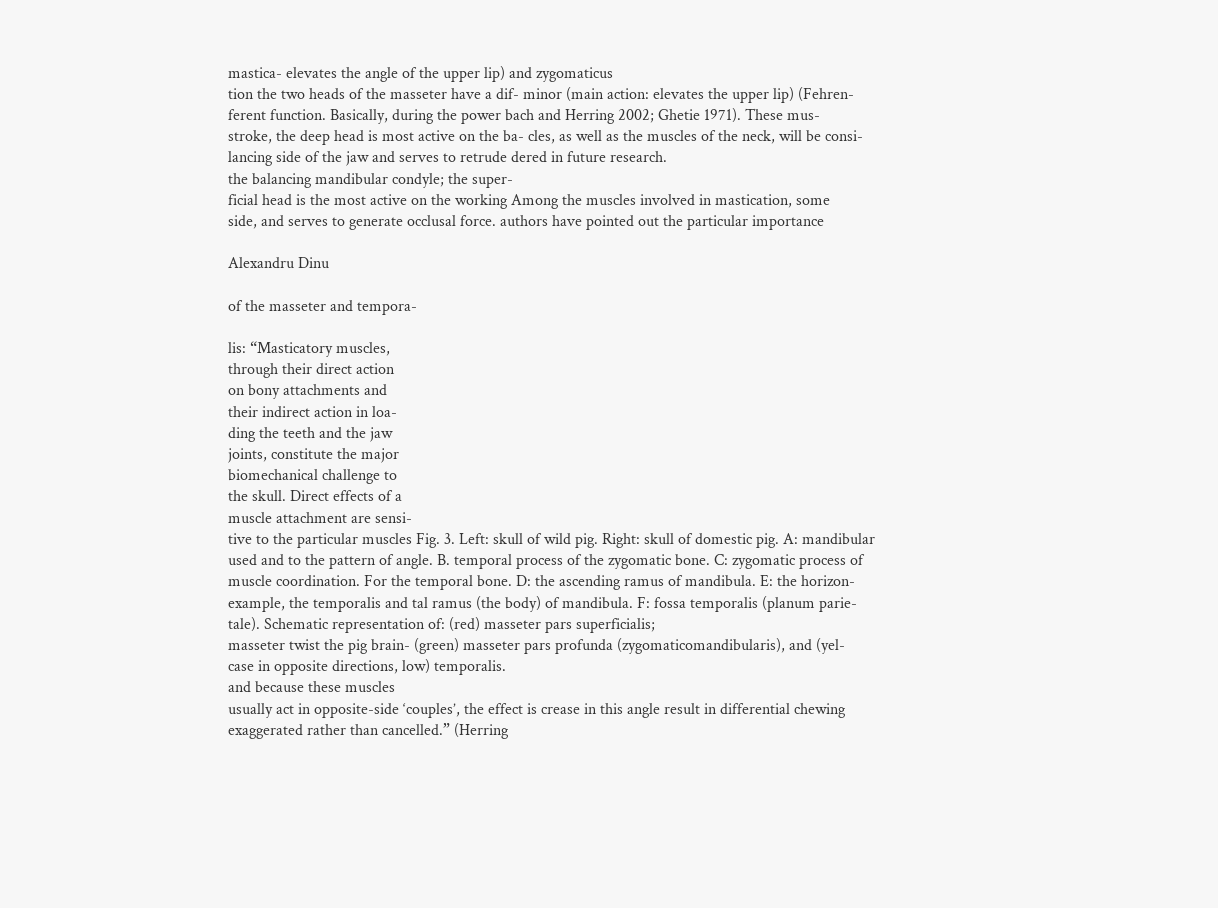mastica- elevates the angle of the upper lip) and zygomaticus
tion the two heads of the masseter have a dif- minor (main action: elevates the upper lip) (Fehren-
ferent function. Basically, during the power bach and Herring 2002; Ghetie 1971). These mus-
stroke, the deep head is most active on the ba- cles, as well as the muscles of the neck, will be consi-
lancing side of the jaw and serves to retrude dered in future research.
the balancing mandibular condyle; the super-
ficial head is the most active on the working Among the muscles involved in mastication, some
side, and serves to generate occlusal force. authors have pointed out the particular importance

Alexandru Dinu

of the masseter and tempora-

lis: “Masticatory muscles,
through their direct action
on bony attachments and
their indirect action in loa-
ding the teeth and the jaw
joints, constitute the major
biomechanical challenge to
the skull. Direct effects of a
muscle attachment are sensi-
tive to the particular muscles Fig. 3. Left: skull of wild pig. Right: skull of domestic pig. A: mandibular
used and to the pattern of angle. B. temporal process of the zygomatic bone. C: zygomatic process of
muscle coordination. For the temporal bone. D: the ascending ramus of mandibula. E: the horizon-
example, the temporalis and tal ramus (the body) of mandibula. F: fossa temporalis (planum parie-
tale). Schematic representation of: (red) masseter pars superficialis;
masseter twist the pig brain- (green) masseter pars profunda (zygomaticomandibularis), and (yel-
case in opposite directions, low) temporalis.
and because these muscles
usually act in opposite-side ‘couples’, the effect is crease in this angle result in differential chewing
exaggerated rather than cancelled.” (Herring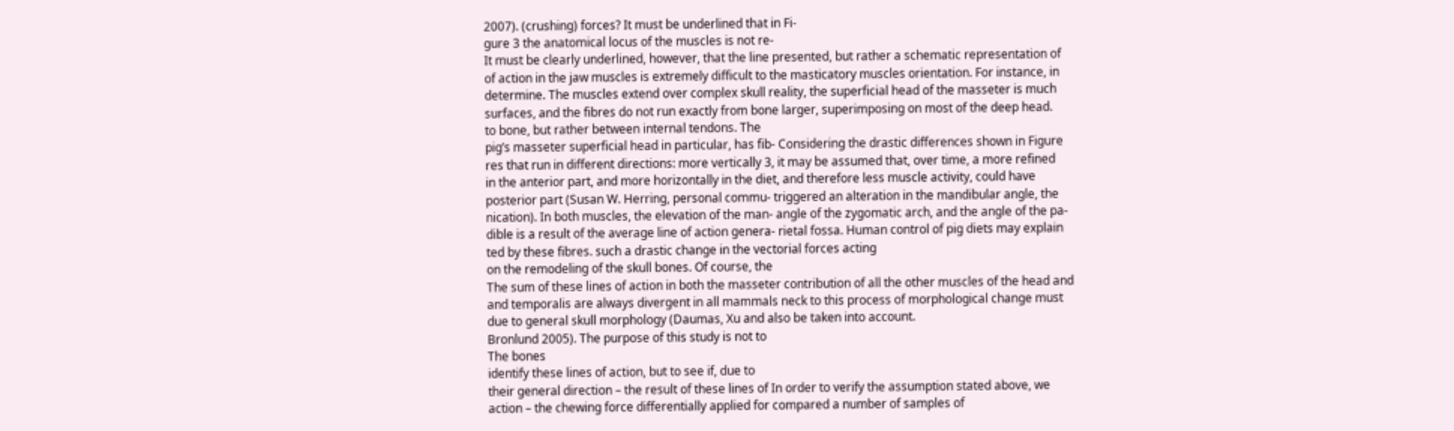2007). (crushing) forces? It must be underlined that in Fi-
gure 3 the anatomical locus of the muscles is not re-
It must be clearly underlined, however, that the line presented, but rather a schematic representation of
of action in the jaw muscles is extremely difficult to the masticatory muscles orientation. For instance, in
determine. The muscles extend over complex skull reality, the superficial head of the masseter is much
surfaces, and the fibres do not run exactly from bone larger, superimposing on most of the deep head.
to bone, but rather between internal tendons. The
pig’s masseter superficial head in particular, has fib- Considering the drastic differences shown in Figure
res that run in different directions: more vertically 3, it may be assumed that, over time, a more refined
in the anterior part, and more horizontally in the diet, and therefore less muscle activity, could have
posterior part (Susan W. Herring, personal commu- triggered an alteration in the mandibular angle, the
nication). In both muscles, the elevation of the man- angle of the zygomatic arch, and the angle of the pa-
dible is a result of the average line of action genera- rietal fossa. Human control of pig diets may explain
ted by these fibres. such a drastic change in the vectorial forces acting
on the remodeling of the skull bones. Of course, the
The sum of these lines of action in both the masseter contribution of all the other muscles of the head and
and temporalis are always divergent in all mammals neck to this process of morphological change must
due to general skull morphology (Daumas, Xu and also be taken into account.
Bronlund 2005). The purpose of this study is not to
The bones
identify these lines of action, but to see if, due to
their general direction – the result of these lines of In order to verify the assumption stated above, we
action – the chewing force differentially applied for compared a number of samples of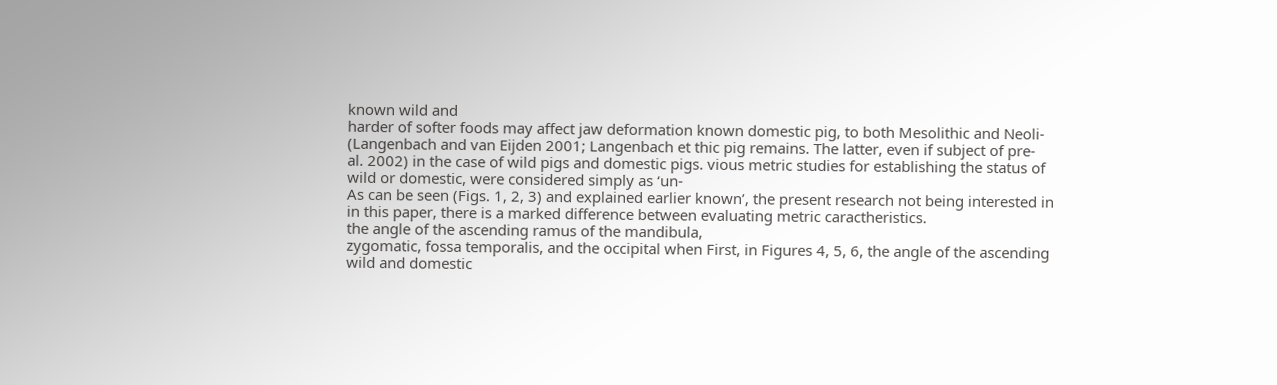known wild and
harder of softer foods may affect jaw deformation known domestic pig, to both Mesolithic and Neoli-
(Langenbach and van Eijden 2001; Langenbach et thic pig remains. The latter, even if subject of pre-
al. 2002) in the case of wild pigs and domestic pigs. vious metric studies for establishing the status of
wild or domestic, were considered simply as ‘un-
As can be seen (Figs. 1, 2, 3) and explained earlier known’, the present research not being interested in
in this paper, there is a marked difference between evaluating metric caractheristics.
the angle of the ascending ramus of the mandibula,
zygomatic, fossa temporalis, and the occipital when First, in Figures 4, 5, 6, the angle of the ascending
wild and domestic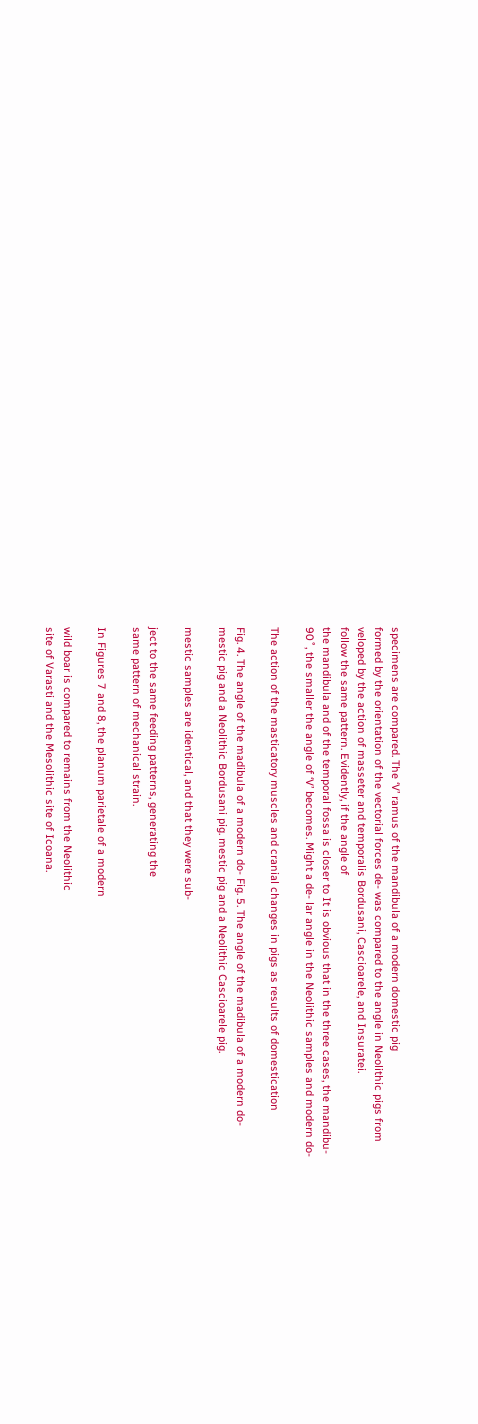specimens are compared. The ‘V’ ramus of the mandibula of a modern domestic pig
formed by the orientation of the vectorial forces de- was compared to the angle in Neolithic pigs from
veloped by the action of masseter and temporalis Bordusani, Cascioarele, and Insuratei.
follow the same pattern. Evidently, if the angle of
the mandibula and of the temporal fossa is closer to It is obvious that in the three cases, the mandibu-
90˚, the smaller the angle of ‘V’ becomes. Might a de- lar angle in the Neolithic samples and modern do-

The action of the masticatory muscles and cranial changes in pigs as results of domestication

Fig. 4. The angle of the madibula of a modern do- Fig. 5. The angle of the madibula of a modern do-
mestic pig and a Neolithic Bordusani pig. mestic pig and a Neolithic Cascioarele pig.

mestic samples are identical, and that they were sub-

ject to the same feeding patterns, generating the
same pattern of mechanical strain.

In Figures 7 and 8, the planum parietale of a modern

wild boar is compared to remains from the Neolithic
site of Varasti and the Mesolithic site of Icoana.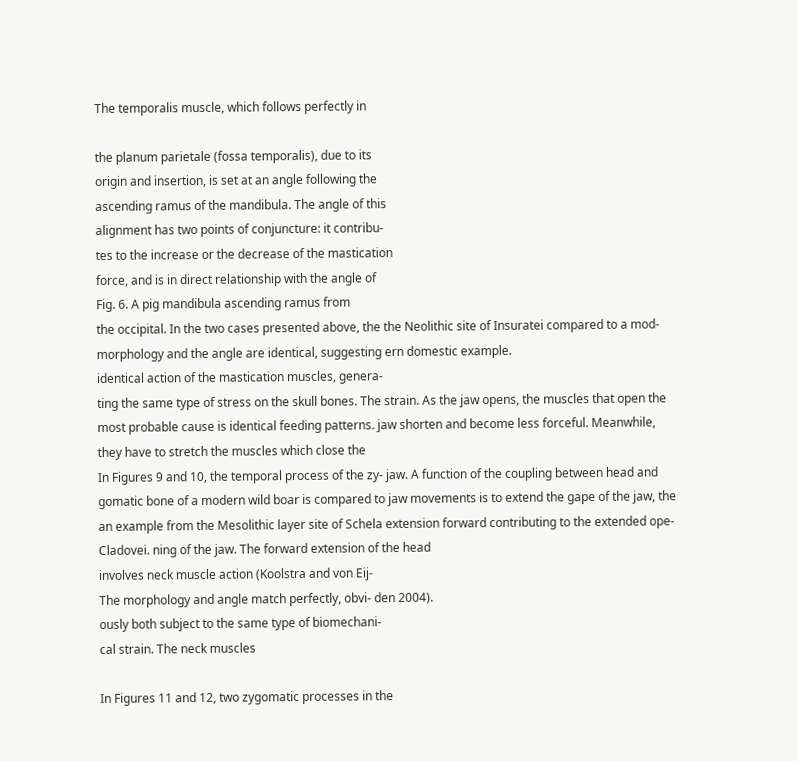The temporalis muscle, which follows perfectly in

the planum parietale (fossa temporalis), due to its
origin and insertion, is set at an angle following the
ascending ramus of the mandibula. The angle of this
alignment has two points of conjuncture: it contribu-
tes to the increase or the decrease of the mastication
force, and is in direct relationship with the angle of
Fig. 6. A pig mandibula ascending ramus from
the occipital. In the two cases presented above, the the Neolithic site of Insuratei compared to a mod-
morphology and the angle are identical, suggesting ern domestic example.
identical action of the mastication muscles, genera-
ting the same type of stress on the skull bones. The strain. As the jaw opens, the muscles that open the
most probable cause is identical feeding patterns. jaw shorten and become less forceful. Meanwhile,
they have to stretch the muscles which close the
In Figures 9 and 10, the temporal process of the zy- jaw. A function of the coupling between head and
gomatic bone of a modern wild boar is compared to jaw movements is to extend the gape of the jaw, the
an example from the Mesolithic layer site of Schela extension forward contributing to the extended ope-
Cladovei. ning of the jaw. The forward extension of the head
involves neck muscle action (Koolstra and von Eij-
The morphology and angle match perfectly, obvi- den 2004).
ously both subject to the same type of biomechani-
cal strain. The neck muscles

In Figures 11 and 12, two zygomatic processes in the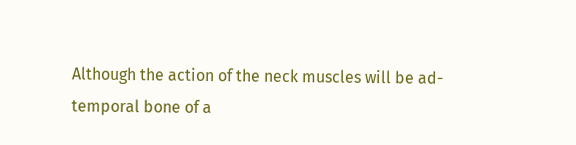Although the action of the neck muscles will be ad-
temporal bone of a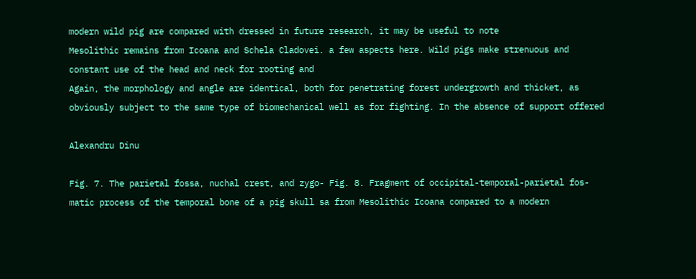modern wild pig are compared with dressed in future research, it may be useful to note
Mesolithic remains from Icoana and Schela Cladovei. a few aspects here. Wild pigs make strenuous and
constant use of the head and neck for rooting and
Again, the morphology and angle are identical, both for penetrating forest undergrowth and thicket, as
obviously subject to the same type of biomechanical well as for fighting. In the absence of support offered

Alexandru Dinu

Fig. 7. The parietal fossa, nuchal crest, and zygo- Fig. 8. Fragment of occipital-temporal-parietal fos-
matic process of the temporal bone of a pig skull sa from Mesolithic Icoana compared to a modern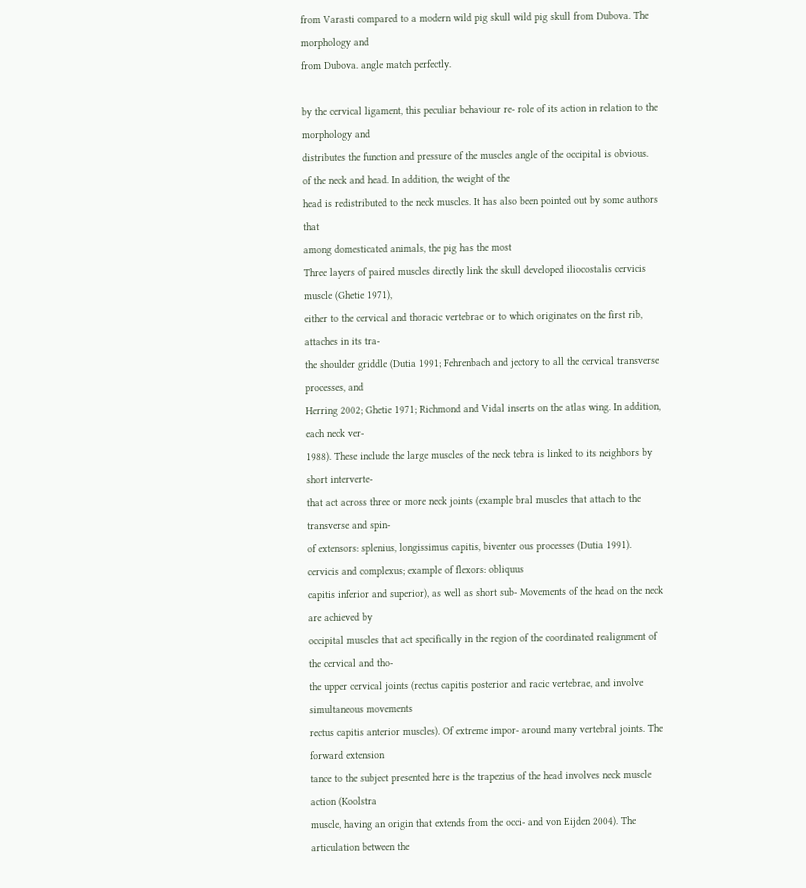from Varasti compared to a modern wild pig skull wild pig skull from Dubova. The morphology and
from Dubova. angle match perfectly.

by the cervical ligament, this peculiar behaviour re- role of its action in relation to the morphology and
distributes the function and pressure of the muscles angle of the occipital is obvious.
of the neck and head. In addition, the weight of the
head is redistributed to the neck muscles. It has also been pointed out by some authors that
among domesticated animals, the pig has the most
Three layers of paired muscles directly link the skull developed iliocostalis cervicis muscle (Ghetie 1971),
either to the cervical and thoracic vertebrae or to which originates on the first rib, attaches in its tra-
the shoulder griddle (Dutia 1991; Fehrenbach and jectory to all the cervical transverse processes, and
Herring 2002; Ghetie 1971; Richmond and Vidal inserts on the atlas wing. In addition, each neck ver-
1988). These include the large muscles of the neck tebra is linked to its neighbors by short interverte-
that act across three or more neck joints (example bral muscles that attach to the transverse and spin-
of extensors: splenius, longissimus capitis, biventer ous processes (Dutia 1991).
cervicis and complexus; example of flexors: obliquus
capitis inferior and superior), as well as short sub- Movements of the head on the neck are achieved by
occipital muscles that act specifically in the region of the coordinated realignment of the cervical and tho-
the upper cervical joints (rectus capitis posterior and racic vertebrae, and involve simultaneous movements
rectus capitis anterior muscles). Of extreme impor- around many vertebral joints. The forward extension
tance to the subject presented here is the trapezius of the head involves neck muscle action (Koolstra
muscle, having an origin that extends from the occi- and von Eijden 2004). The articulation between the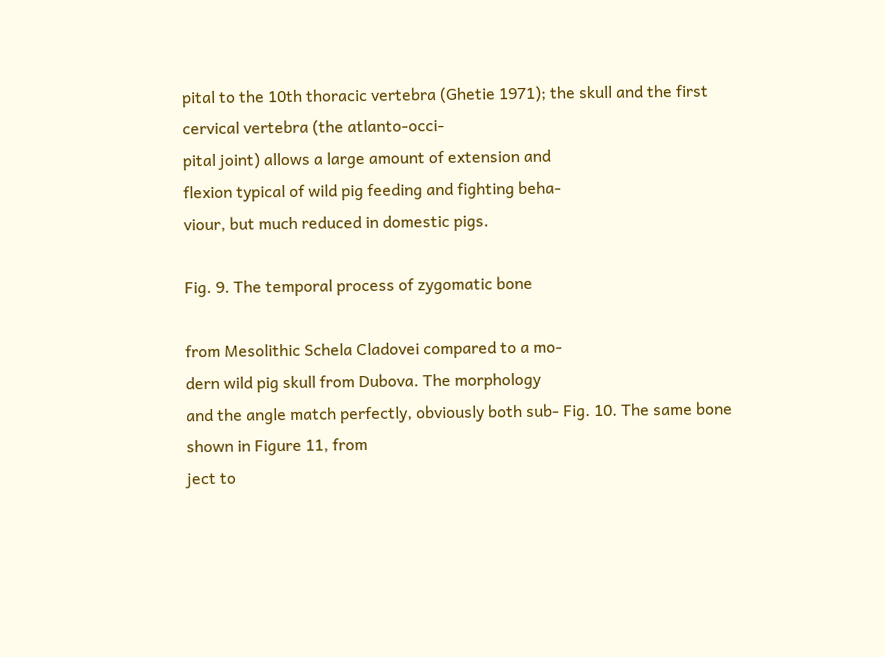pital to the 10th thoracic vertebra (Ghetie 1971); the skull and the first cervical vertebra (the atlanto-occi-
pital joint) allows a large amount of extension and
flexion typical of wild pig feeding and fighting beha-
viour, but much reduced in domestic pigs.

Fig. 9. The temporal process of zygomatic bone

from Mesolithic Schela Cladovei compared to a mo-
dern wild pig skull from Dubova. The morphology
and the angle match perfectly, obviously both sub- Fig. 10. The same bone shown in Figure 11, from
ject to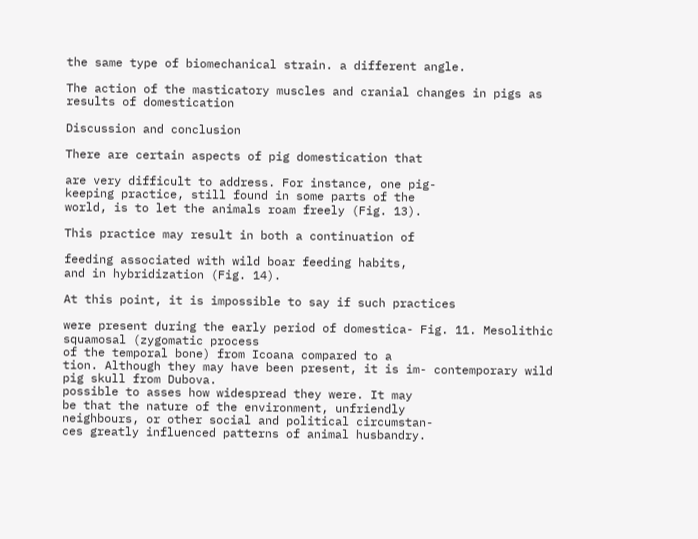the same type of biomechanical strain. a different angle.

The action of the masticatory muscles and cranial changes in pigs as results of domestication

Discussion and conclusion

There are certain aspects of pig domestication that

are very difficult to address. For instance, one pig-
keeping practice, still found in some parts of the
world, is to let the animals roam freely (Fig. 13).

This practice may result in both a continuation of

feeding associated with wild boar feeding habits,
and in hybridization (Fig. 14).

At this point, it is impossible to say if such practices

were present during the early period of domestica- Fig. 11. Mesolithic squamosal (zygomatic process
of the temporal bone) from Icoana compared to a
tion. Although they may have been present, it is im- contemporary wild pig skull from Dubova.
possible to asses how widespread they were. It may
be that the nature of the environment, unfriendly
neighbours, or other social and political circumstan-
ces greatly influenced patterns of animal husbandry.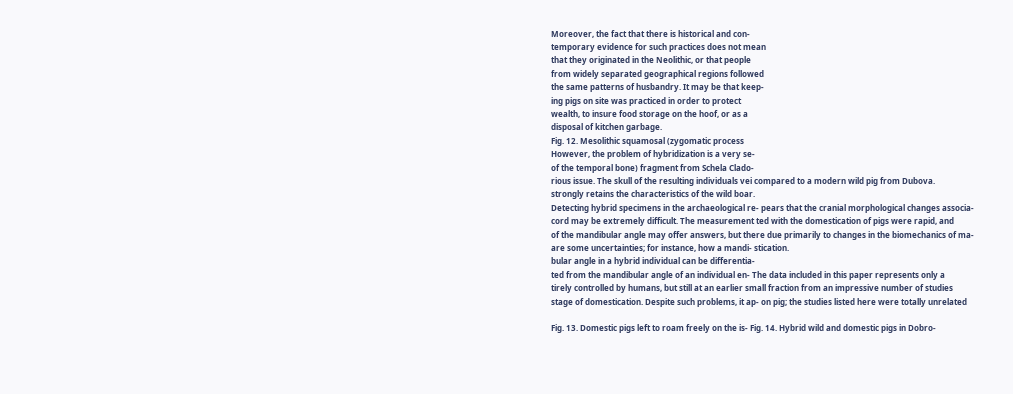Moreover, the fact that there is historical and con-
temporary evidence for such practices does not mean
that they originated in the Neolithic, or that people
from widely separated geographical regions followed
the same patterns of husbandry. It may be that keep-
ing pigs on site was practiced in order to protect
wealth, to insure food storage on the hoof, or as a
disposal of kitchen garbage.
Fig. 12. Mesolithic squamosal (zygomatic process
However, the problem of hybridization is a very se-
of the temporal bone) fragment from Schela Clado-
rious issue. The skull of the resulting individuals vei compared to a modern wild pig from Dubova.
strongly retains the characteristics of the wild boar.
Detecting hybrid specimens in the archaeological re- pears that the cranial morphological changes associa-
cord may be extremely difficult. The measurement ted with the domestication of pigs were rapid, and
of the mandibular angle may offer answers, but there due primarily to changes in the biomechanics of ma-
are some uncertainties; for instance, how a mandi- stication.
bular angle in a hybrid individual can be differentia-
ted from the mandibular angle of an individual en- The data included in this paper represents only a
tirely controlled by humans, but still at an earlier small fraction from an impressive number of studies
stage of domestication. Despite such problems, it ap- on pig; the studies listed here were totally unrelated

Fig. 13. Domestic pigs left to roam freely on the is- Fig. 14. Hybrid wild and domestic pigs in Dobro-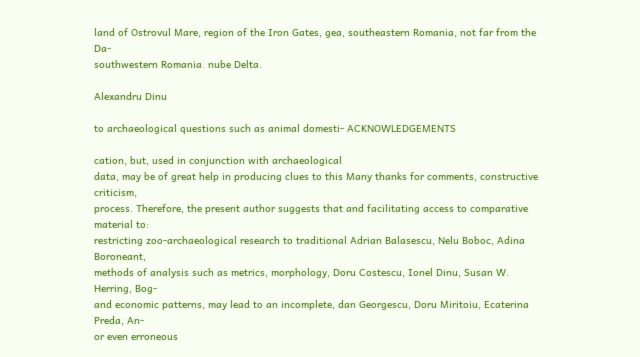land of Ostrovul Mare, region of the Iron Gates, gea, southeastern Romania, not far from the Da-
southwestern Romania. nube Delta.

Alexandru Dinu

to archaeological questions such as animal domesti- ACKNOWLEDGEMENTS

cation, but, used in conjunction with archaeological
data, may be of great help in producing clues to this Many thanks for comments, constructive criticism,
process. Therefore, the present author suggests that and facilitating access to comparative material to:
restricting zoo-archaeological research to traditional Adrian Balasescu, Nelu Boboc, Adina Boroneant,
methods of analysis such as metrics, morphology, Doru Costescu, Ionel Dinu, Susan W. Herring, Bog-
and economic patterns, may lead to an incomplete, dan Georgescu, Doru Miritoiu, Ecaterina Preda, An-
or even erroneous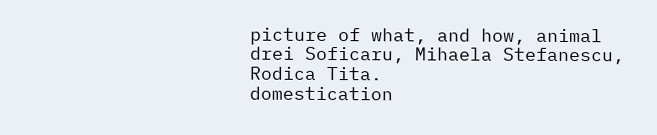picture of what, and how, animal drei Soficaru, Mihaela Stefanescu, Rodica Tita.
domestication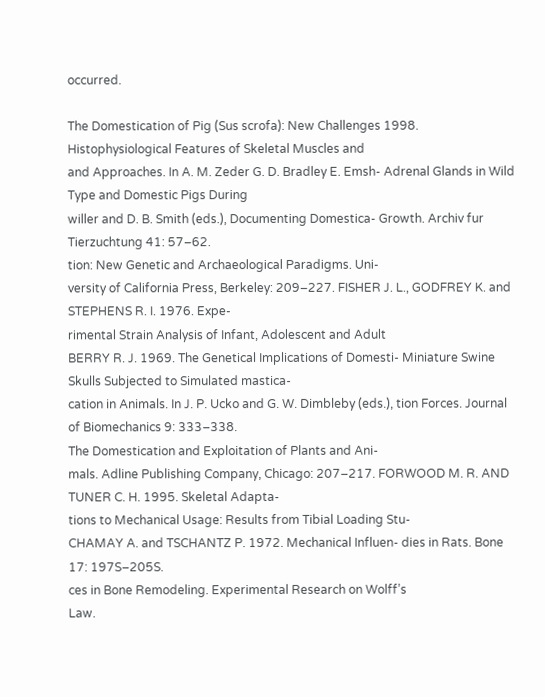occurred.

The Domestication of Pig (Sus scrofa): New Challenges 1998. Histophysiological Features of Skeletal Muscles and
and Approaches. In A. M. Zeder G. D. Bradley E. Emsh- Adrenal Glands in Wild Type and Domestic Pigs During
willer and D. B. Smith (eds.), Documenting Domestica- Growth. Archiv fur Tierzuchtung 41: 57–62.
tion: New Genetic and Archaeological Paradigms. Uni-
versity of California Press, Berkeley: 209–227. FISHER J. L., GODFREY K. and STEPHENS R. I. 1976. Expe-
rimental Strain Analysis of Infant, Adolescent and Adult
BERRY R. J. 1969. The Genetical Implications of Domesti- Miniature Swine Skulls Subjected to Simulated mastica-
cation in Animals. In J. P. Ucko and G. W. Dimbleby (eds.), tion Forces. Journal of Biomechanics 9: 333–338.
The Domestication and Exploitation of Plants and Ani-
mals. Adline Publishing Company, Chicago: 207–217. FORWOOD M. R. AND TUNER C. H. 1995. Skeletal Adapta-
tions to Mechanical Usage: Results from Tibial Loading Stu-
CHAMAY A. and TSCHANTZ P. 1972. Mechanical Influen- dies in Rats. Bone 17: 197S–205S.
ces in Bone Remodeling. Experimental Research on Wolff’s
Law.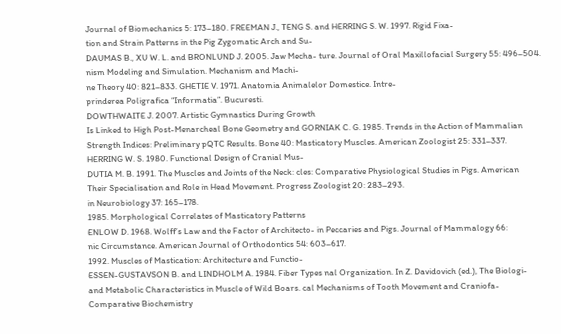Journal of Biomechanics 5: 173–180. FREEMAN J., TENG S. and HERRING S. W. 1997. Rigid Fixa-
tion and Strain Patterns in the Pig Zygomatic Arch and Su-
DAUMAS B., XU W. L. and BRONLUND J. 2005. Jaw Mecha- ture. Journal of Oral Maxillofacial Surgery 55: 496–504.
nism Modeling and Simulation. Mechanism and Machi-
ne Theory 40: 821–833. GHETIE V. 1971. Anatomia Animalelor Domestice. Intre-
prinderea Poligrafica “Informatia”. Bucuresti.
DOWTHWAITE J. 2007. Artistic Gymnastics During Growth
Is Linked to High Post-Menarcheal Bone Geometry and GORNIAK C. G. 1985. Trends in the Action of Mammalian
Strength Indices: Preliminary pQTC Results. Bone 40: Masticatory Muscles. American Zoologist 25: 331–337.
HERRING W. S. 1980. Functional Design of Cranial Mus-
DUTIA M. B. 1991. The Muscles and Joints of the Neck: cles: Comparative Physiological Studies in Pigs. American
Their Specialisation and Role in Head Movement. Progress Zoologist 20: 283–293.
in Neurobiology 37: 165–178.
1985. Morphological Correlates of Masticatory Patterns
ENLOW D. 1968. Wolff’s Law and the Factor of Architecto- in Peccaries and Pigs. Journal of Mammalogy 66:
nic Circumstance. American Journal of Orthodontics 54: 603–617.
1992. Muscles of Mastication: Architecture and Functio-
ESSEN-GUSTAVSON B. and LINDHOLM A. 1984. Fiber Types nal Organization. In Z. Davidovich (ed.), The Biologi-
and Metabolic Characteristics in Muscle of Wild Boars. cal Mechanisms of Tooth Movement and Craniofa-
Comparative Biochemistry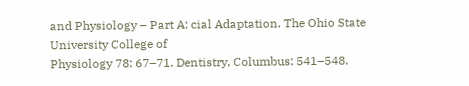and Physiology – Part A: cial Adaptation. The Ohio State University College of
Physiology 78: 67–71. Dentistry, Columbus: 541–548.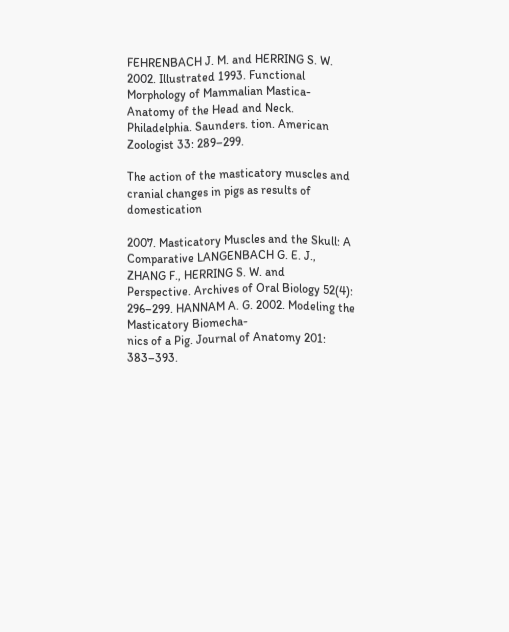FEHRENBACH J. M. and HERRING S. W. 2002. Illustrated 1993. Functional Morphology of Mammalian Mastica-
Anatomy of the Head and Neck. Philadelphia. Saunders. tion. American Zoologist 33: 289–299.

The action of the masticatory muscles and cranial changes in pigs as results of domestication

2007. Masticatory Muscles and the Skull: A Comparative LANGENBACH G. E. J., ZHANG F., HERRING S. W. and
Perspective. Archives of Oral Biology 52(4): 296–299. HANNAM A. G. 2002. Modeling the Masticatory Biomecha-
nics of a Pig. Journal of Anatomy 201: 383–393.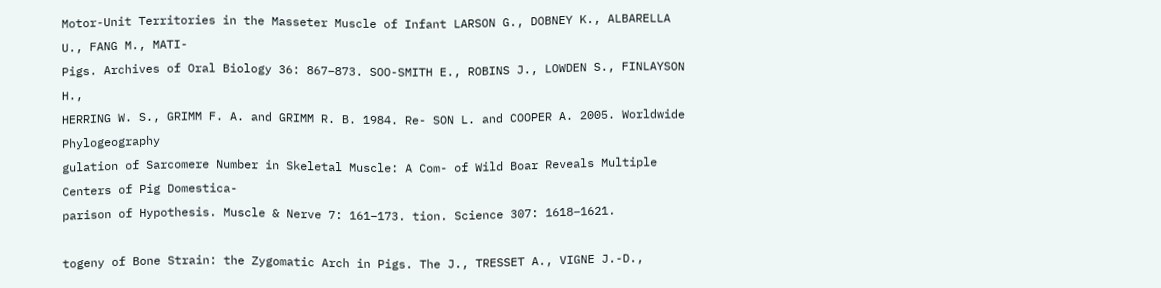Motor-Unit Territories in the Masseter Muscle of Infant LARSON G., DOBNEY K., ALBARELLA U., FANG M., MATI-
Pigs. Archives of Oral Biology 36: 867–873. SOO-SMITH E., ROBINS J., LOWDEN S., FINLAYSON H.,
HERRING W. S., GRIMM F. A. and GRIMM R. B. 1984. Re- SON L. and COOPER A. 2005. Worldwide Phylogeography
gulation of Sarcomere Number in Skeletal Muscle: A Com- of Wild Boar Reveals Multiple Centers of Pig Domestica-
parison of Hypothesis. Muscle & Nerve 7: 161–173. tion. Science 307: 1618–1621.

togeny of Bone Strain: the Zygomatic Arch in Pigs. The J., TRESSET A., VIGNE J.-D.,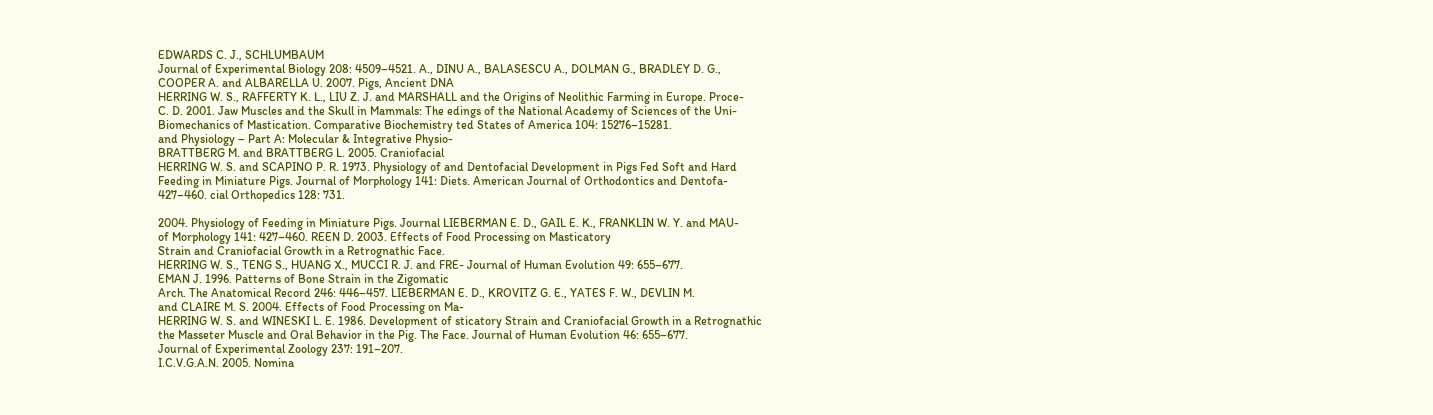EDWARDS C. J., SCHLUMBAUM
Journal of Experimental Biology 208: 4509–4521. A., DINU A., BALASESCU A., DOLMAN G., BRADLEY D. G.,
COOPER A. and ALBARELLA U. 2007. Pigs, Ancient DNA
HERRING W. S., RAFFERTY K. L., LIU Z. J. and MARSHALL and the Origins of Neolithic Farming in Europe. Proce-
C. D. 2001. Jaw Muscles and the Skull in Mammals: The edings of the National Academy of Sciences of the Uni-
Biomechanics of Mastication. Comparative Biochemistry ted States of America 104: 15276–15281.
and Physiology – Part A: Molecular & Integrative Physio-
BRATTBERG M. and BRATTBERG L. 2005. Craniofacial
HERRING W. S. and SCAPINO P. R. 1973. Physiology of and Dentofacial Development in Pigs Fed Soft and Hard
Feeding in Miniature Pigs. Journal of Morphology 141: Diets. American Journal of Orthodontics and Dentofa-
427–460. cial Orthopedics 128: 731.

2004. Physiology of Feeding in Miniature Pigs. Journal LIEBERMAN E. D., GAIL E. K., FRANKLIN W. Y. and MAU-
of Morphology 141: 427–460. REEN D. 2003. Effects of Food Processing on Masticatory
Strain and Craniofacial Growth in a Retrognathic Face.
HERRING W. S., TENG S., HUANG X., MUCCI R. J. and FRE- Journal of Human Evolution 49: 655–677.
EMAN J. 1996. Patterns of Bone Strain in the Zigomatic
Arch. The Anatomical Record 246: 446–457. LIEBERMAN E. D., KROVITZ G. E., YATES F. W., DEVLIN M.
and CLAIRE M. S. 2004. Effects of Food Processing on Ma-
HERRING W. S. and WINESKI L. E. 1986. Development of sticatory Strain and Craniofacial Growth in a Retrognathic
the Masseter Muscle and Oral Behavior in the Pig. The Face. Journal of Human Evolution 46: 655–677.
Journal of Experimental Zoology 237: 191–207.
I.C.V.G.A.N. 2005. Nomina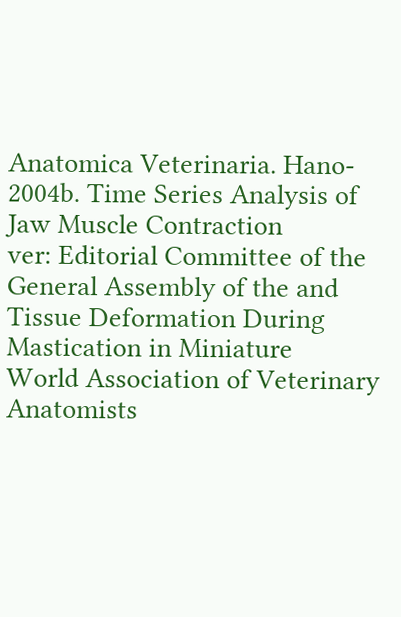Anatomica Veterinaria. Hano- 2004b. Time Series Analysis of Jaw Muscle Contraction
ver: Editorial Committee of the General Assembly of the and Tissue Deformation During Mastication in Miniature
World Association of Veterinary Anatomists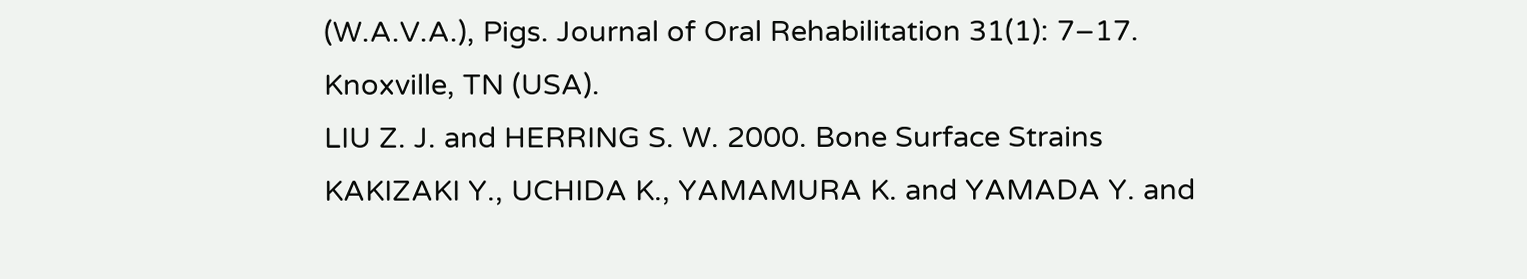(W.A.V.A.), Pigs. Journal of Oral Rehabilitation 31(1): 7–17.
Knoxville, TN (USA).
LIU Z. J. and HERRING S. W. 2000. Bone Surface Strains
KAKIZAKI Y., UCHIDA K., YAMAMURA K. and YAMADA Y. and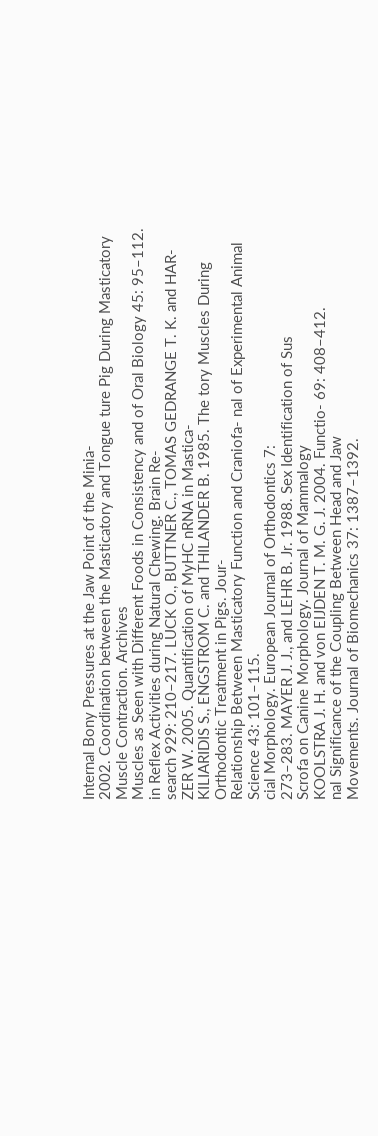Internal Bony Pressures at the Jaw Point of the Minia-
2002. Coordination between the Masticatory and Tongue ture Pig During Masticatory Muscle Contraction. Archives
Muscles as Seen with Different Foods in Consistency and of Oral Biology 45: 95–112.
in Reflex Activities during Natural Chewing. Brain Re-
search 929: 210–217. LUCK O., BUTTNER C., TOMAS GEDRANGE T. K. and HAR-
ZER W. 2005. Quantification of MyHC nRNA in Mastica-
KILIARIDIS S., ENGSTROM C. and THILANDER B. 1985. The tory Muscles During Orthodontic Treatment in Pigs. Jour-
Relationship Between Masticatory Function and Craniofa- nal of Experimental Animal Science 43: 101–115.
cial Morphology. European Journal of Orthodontics 7:
273–283. MAYER J. J., and LEHR B. Jr. 1988. Sex Identification of Sus
Scrofa on Canine Morphology. Journal of Mammalogy
KOOLSTRA J. H. and von EIJDEN T. M. G. J. 2004. Functio- 69: 408–412.
nal Significance of the Coupling Between Head and Jaw
Movements. Journal of Biomechanics 37: 1387–1392.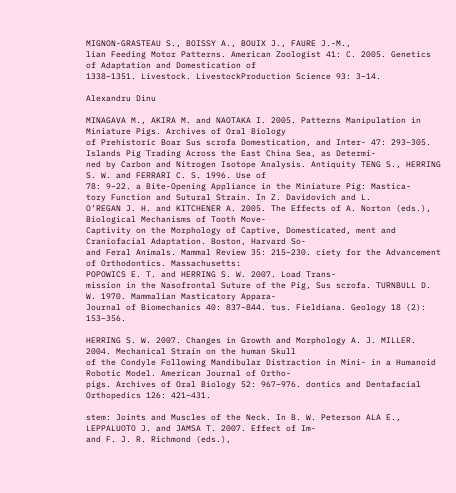MIGNON-GRASTEAU S., BOISSY A., BOUIX J., FAURE J.-M.,
lian Feeding Motor Patterns. American Zoologist 41: C. 2005. Genetics of Adaptation and Domestication of
1338–1351. Livestock. LivestockProduction Science 93: 3–14.

Alexandru Dinu

MINAGAVA M., AKIRA M. and NAOTAKA I. 2005. Patterns Manipulation in Miniature Pigs. Archives of Oral Biology
of Prehistoric Boar Sus scrofa Domestication, and Inter- 47: 293–305.
Islands Pig Trading Across the East China Sea, as Determi-
ned by Carbon and Nitrogen Isotope Analysis. Antiquity TENG S., HERRING S. W. and FERRARI C. S. 1996. Use of
78: 9–22. a Bite-Opening Appliance in the Miniature Pig: Mastica-
tory Function and Sutural Strain. In Z. Davidovich and L.
O’REGAN J. H. and KITCHENER A. 2005. The Effects of A. Norton (eds.), Biological Mechanisms of Tooth Move-
Captivity on the Morphology of Captive, Domesticated, ment and Craniofacial Adaptation. Boston, Harvard So-
and Feral Animals. Mammal Review 35: 215–230. ciety for the Advancement of Orthodontics. Massachusetts:
POPOWICS E. T. and HERRING S. W. 2007. Load Trans-
mission in the Nasofrontal Suture of the Pig, Sus scrofa. TURNBULL D. W. 1970. Mammalian Masticatory Appara-
Journal of Biomechanics 40: 837–844. tus. Fieldiana. Geology 18 (2): 153–356.

HERRING S. W. 2007. Changes in Growth and Morphology A. J. MILLER. 2004. Mechanical Strain on the human Skull
of the Condyle Following Mandibular Distraction in Mini- in a Humanoid Robotic Model. American Journal of Ortho-
pigs. Archives of Oral Biology 52: 967–976. dontics and Dentafacial Orthopedics 126: 421–431.

stem: Joints and Muscles of the Neck. In B. W. Peterson ALA E., LEPPALUOTO J. and JAMSA T. 2007. Effect of Im-
and F. J. R. Richmond (eds.),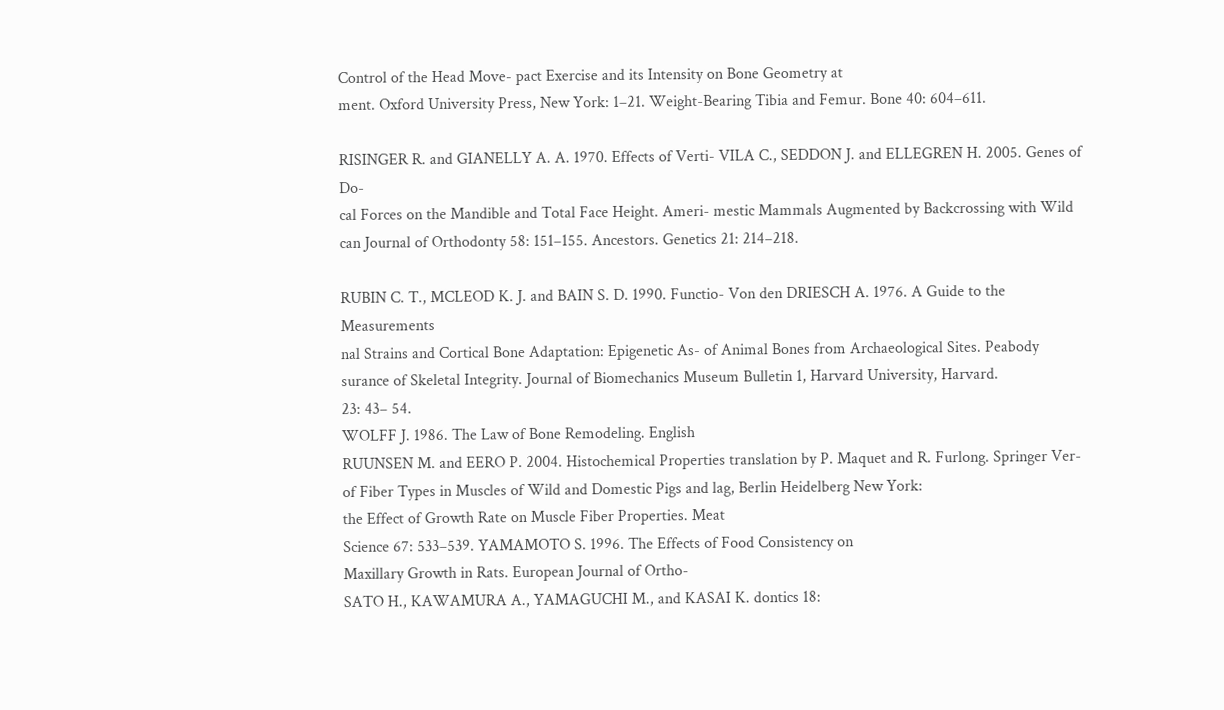Control of the Head Move- pact Exercise and its Intensity on Bone Geometry at
ment. Oxford University Press, New York: 1–21. Weight-Bearing Tibia and Femur. Bone 40: 604–611.

RISINGER R. and GIANELLY A. A. 1970. Effects of Verti- VILA C., SEDDON J. and ELLEGREN H. 2005. Genes of Do-
cal Forces on the Mandible and Total Face Height. Ameri- mestic Mammals Augmented by Backcrossing with Wild
can Journal of Orthodonty 58: 151–155. Ancestors. Genetics 21: 214–218.

RUBIN C. T., MCLEOD K. J. and BAIN S. D. 1990. Functio- Von den DRIESCH A. 1976. A Guide to the Measurements
nal Strains and Cortical Bone Adaptation: Epigenetic As- of Animal Bones from Archaeological Sites. Peabody
surance of Skeletal Integrity. Journal of Biomechanics Museum Bulletin 1, Harvard University, Harvard.
23: 43– 54.
WOLFF J. 1986. The Law of Bone Remodeling. English
RUUNSEN M. and EERO P. 2004. Histochemical Properties translation by P. Maquet and R. Furlong. Springer Ver-
of Fiber Types in Muscles of Wild and Domestic Pigs and lag, Berlin Heidelberg New York:
the Effect of Growth Rate on Muscle Fiber Properties. Meat
Science 67: 533–539. YAMAMOTO S. 1996. The Effects of Food Consistency on
Maxillary Growth in Rats. European Journal of Ortho-
SATO H., KAWAMURA A., YAMAGUCHI M., and KASAI K. dontics 18: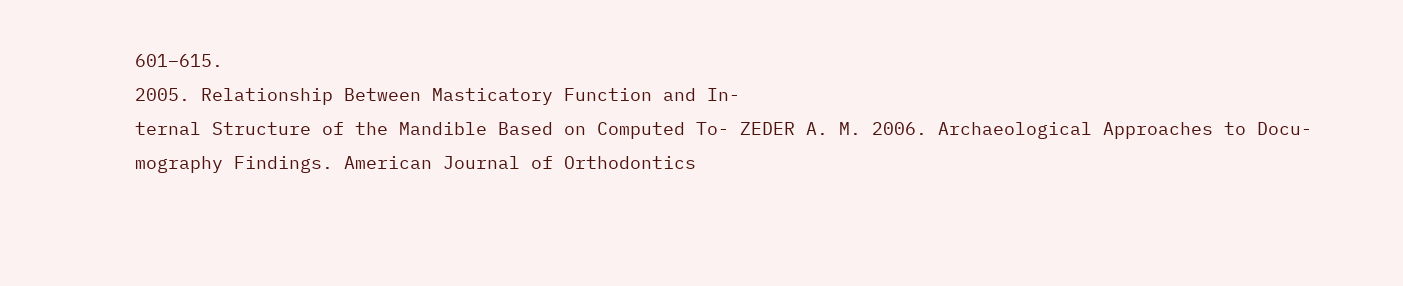601–615.
2005. Relationship Between Masticatory Function and In-
ternal Structure of the Mandible Based on Computed To- ZEDER A. M. 2006. Archaeological Approaches to Docu-
mography Findings. American Journal of Orthodontics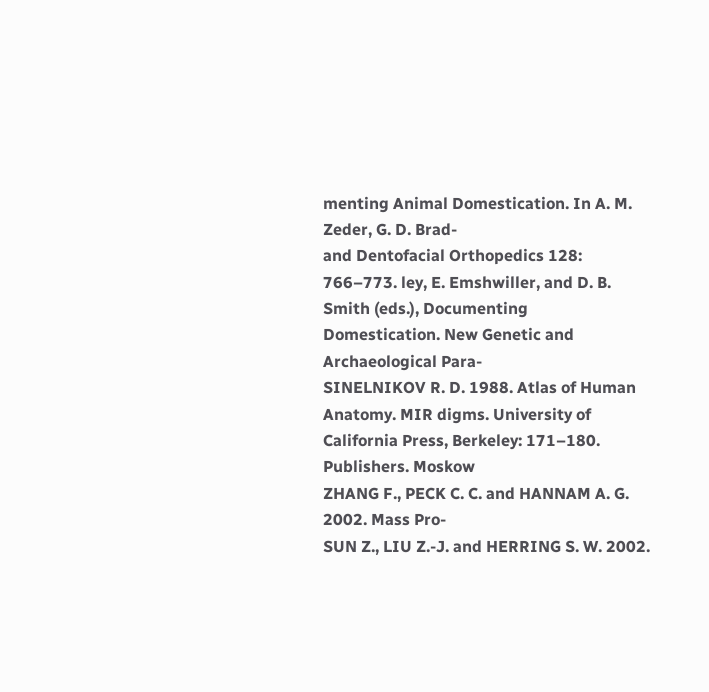menting Animal Domestication. In A. M. Zeder, G. D. Brad-
and Dentofacial Orthopedics 128: 766–773. ley, E. Emshwiller, and D. B. Smith (eds.), Documenting
Domestication. New Genetic and Archaeological Para-
SINELNIKOV R. D. 1988. Atlas of Human Anatomy. MIR digms. University of California Press, Berkeley: 171–180.
Publishers. Moskow
ZHANG F., PECK C. C. and HANNAM A. G. 2002. Mass Pro-
SUN Z., LIU Z.-J. and HERRING S. W. 2002.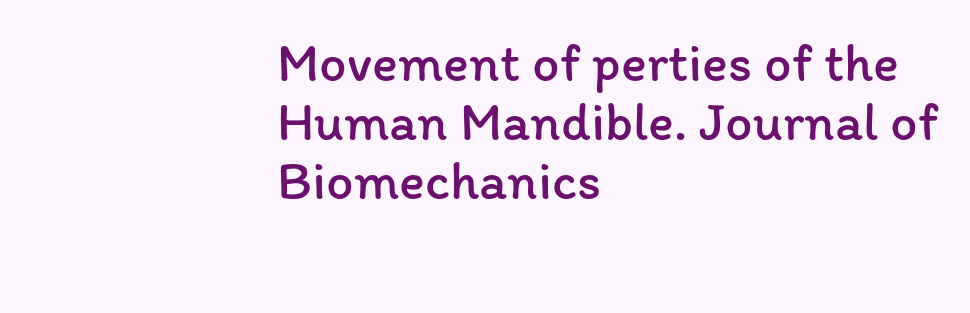Movement of perties of the Human Mandible. Journal of Biomechanics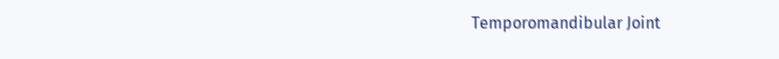Temporomandibular Joint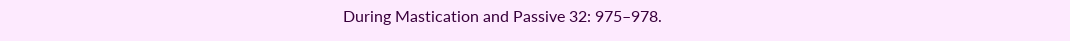During Mastication and Passive 32: 975–978.